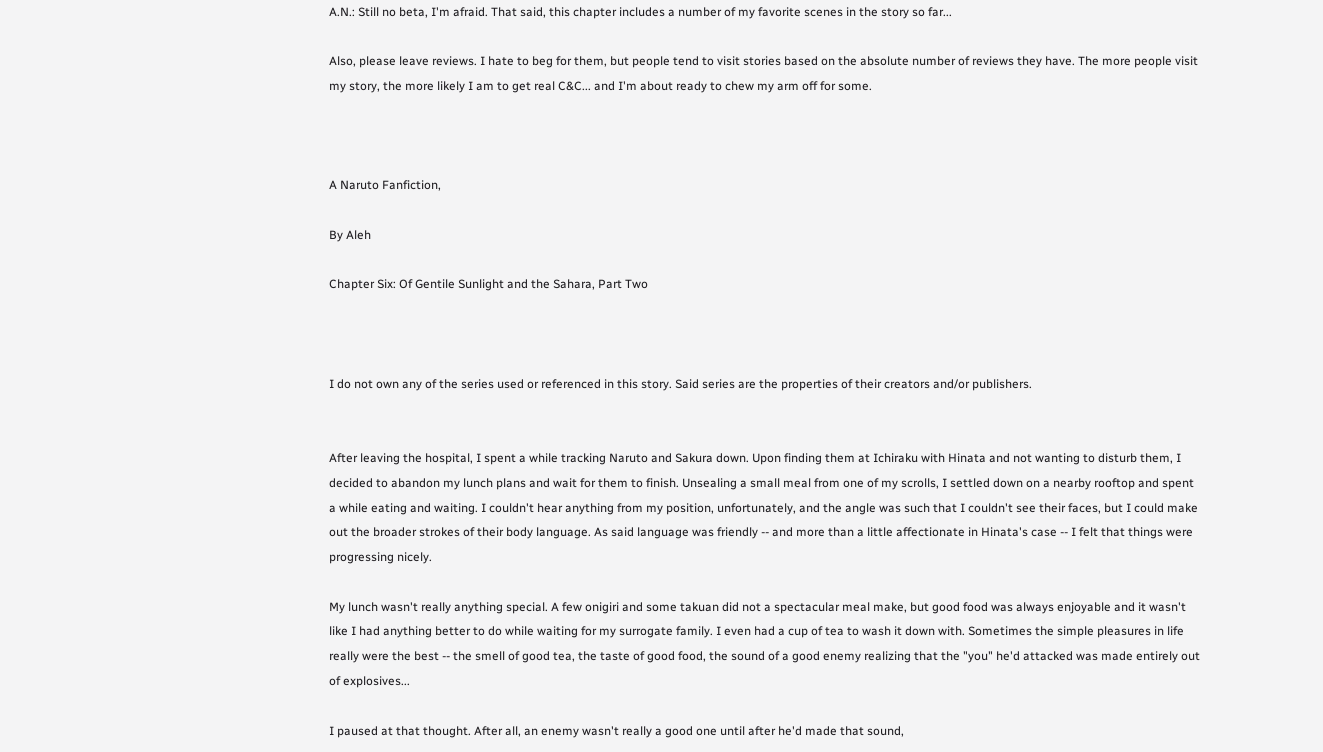A.N.: Still no beta, I'm afraid. That said, this chapter includes a number of my favorite scenes in the story so far...

Also, please leave reviews. I hate to beg for them, but people tend to visit stories based on the absolute number of reviews they have. The more people visit my story, the more likely I am to get real C&C... and I'm about ready to chew my arm off for some.



A Naruto Fanfiction,

By Aleh

Chapter Six: Of Gentile Sunlight and the Sahara, Part Two



I do not own any of the series used or referenced in this story. Said series are the properties of their creators and/or publishers.


After leaving the hospital, I spent a while tracking Naruto and Sakura down. Upon finding them at Ichiraku with Hinata and not wanting to disturb them, I decided to abandon my lunch plans and wait for them to finish. Unsealing a small meal from one of my scrolls, I settled down on a nearby rooftop and spent a while eating and waiting. I couldn't hear anything from my position, unfortunately, and the angle was such that I couldn't see their faces, but I could make out the broader strokes of their body language. As said language was friendly -- and more than a little affectionate in Hinata's case -- I felt that things were progressing nicely.

My lunch wasn't really anything special. A few onigiri and some takuan did not a spectacular meal make, but good food was always enjoyable and it wasn't like I had anything better to do while waiting for my surrogate family. I even had a cup of tea to wash it down with. Sometimes the simple pleasures in life really were the best -- the smell of good tea, the taste of good food, the sound of a good enemy realizing that the "you" he'd attacked was made entirely out of explosives...

I paused at that thought. After all, an enemy wasn't really a good one until after he'd made that sound,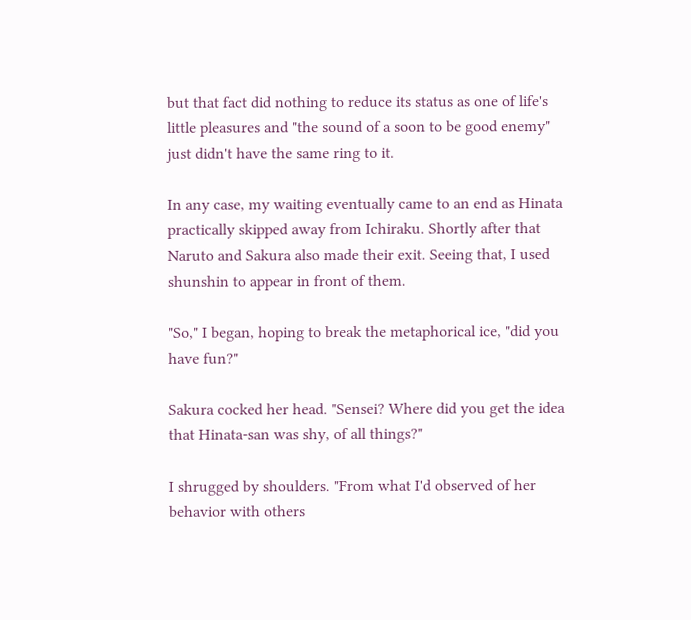but that fact did nothing to reduce its status as one of life's little pleasures and "the sound of a soon to be good enemy" just didn't have the same ring to it.

In any case, my waiting eventually came to an end as Hinata practically skipped away from Ichiraku. Shortly after that Naruto and Sakura also made their exit. Seeing that, I used shunshin to appear in front of them.

"So," I began, hoping to break the metaphorical ice, "did you have fun?"

Sakura cocked her head. "Sensei? Where did you get the idea that Hinata-san was shy, of all things?"

I shrugged by shoulders. "From what I'd observed of her behavior with others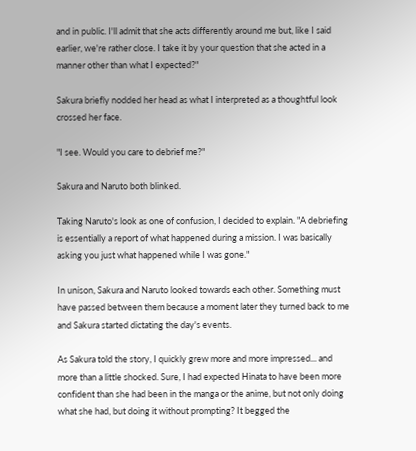and in public. I'll admit that she acts differently around me but, like I said earlier, we're rather close. I take it by your question that she acted in a manner other than what I expected?"

Sakura briefly nodded her head as what I interpreted as a thoughtful look crossed her face.

"I see. Would you care to debrief me?"

Sakura and Naruto both blinked.

Taking Naruto's look as one of confusion, I decided to explain. "A debriefing is essentially a report of what happened during a mission. I was basically asking you just what happened while I was gone."

In unison, Sakura and Naruto looked towards each other. Something must have passed between them because a moment later they turned back to me and Sakura started dictating the day's events.

As Sakura told the story, I quickly grew more and more impressed... and more than a little shocked. Sure, I had expected Hinata to have been more confident than she had been in the manga or the anime, but not only doing what she had, but doing it without prompting? It begged the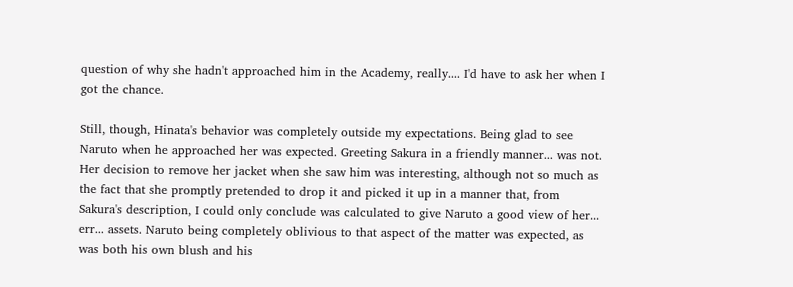question of why she hadn't approached him in the Academy, really.... I'd have to ask her when I got the chance.

Still, though, Hinata's behavior was completely outside my expectations. Being glad to see Naruto when he approached her was expected. Greeting Sakura in a friendly manner... was not. Her decision to remove her jacket when she saw him was interesting, although not so much as the fact that she promptly pretended to drop it and picked it up in a manner that, from Sakura's description, I could only conclude was calculated to give Naruto a good view of her... err... assets. Naruto being completely oblivious to that aspect of the matter was expected, as was both his own blush and his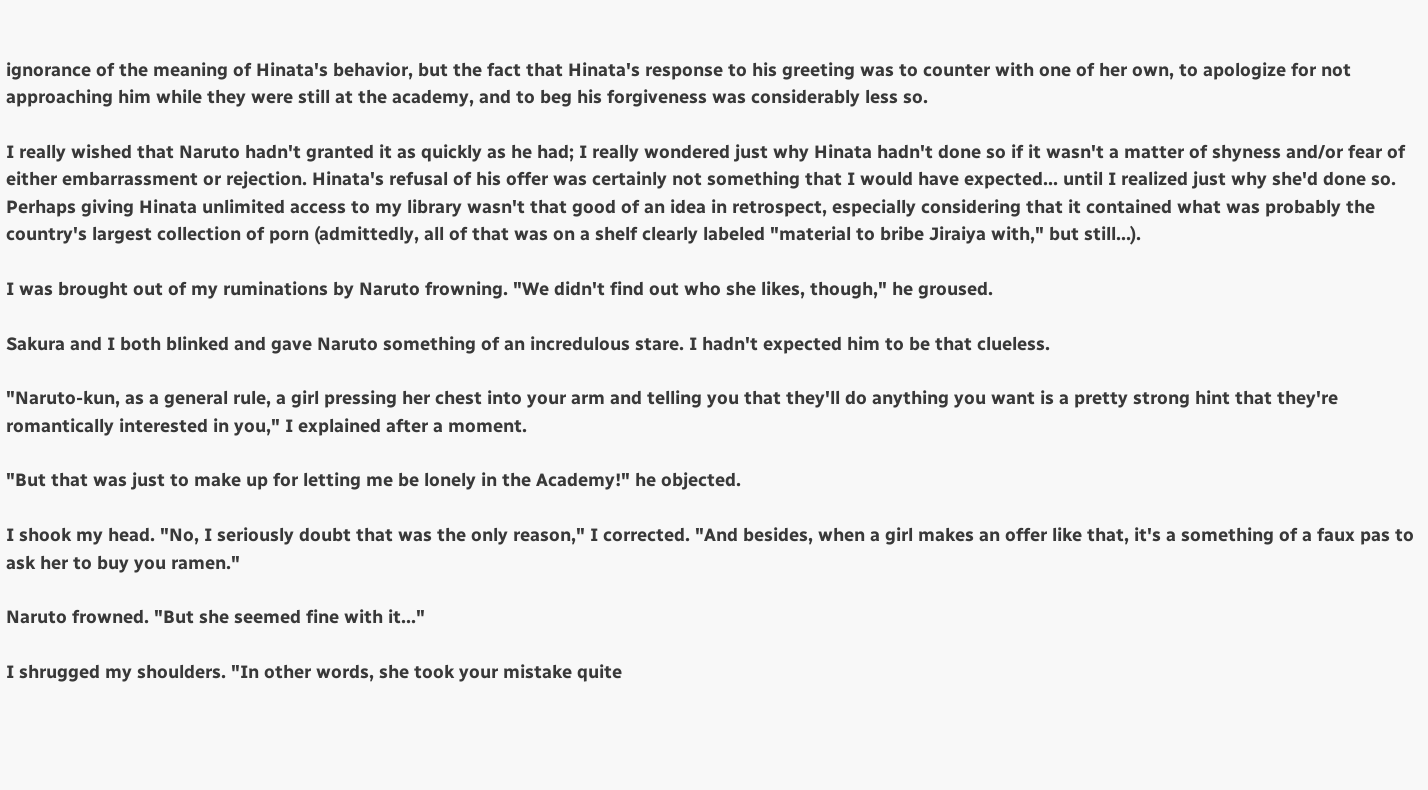ignorance of the meaning of Hinata's behavior, but the fact that Hinata's response to his greeting was to counter with one of her own, to apologize for not approaching him while they were still at the academy, and to beg his forgiveness was considerably less so.

I really wished that Naruto hadn't granted it as quickly as he had; I really wondered just why Hinata hadn't done so if it wasn't a matter of shyness and/or fear of either embarrassment or rejection. Hinata's refusal of his offer was certainly not something that I would have expected... until I realized just why she'd done so. Perhaps giving Hinata unlimited access to my library wasn't that good of an idea in retrospect, especially considering that it contained what was probably the country's largest collection of porn (admittedly, all of that was on a shelf clearly labeled "material to bribe Jiraiya with," but still...).

I was brought out of my ruminations by Naruto frowning. "We didn't find out who she likes, though," he groused.

Sakura and I both blinked and gave Naruto something of an incredulous stare. I hadn't expected him to be that clueless.

"Naruto-kun, as a general rule, a girl pressing her chest into your arm and telling you that they'll do anything you want is a pretty strong hint that they're romantically interested in you," I explained after a moment.

"But that was just to make up for letting me be lonely in the Academy!" he objected.

I shook my head. "No, I seriously doubt that was the only reason," I corrected. "And besides, when a girl makes an offer like that, it's a something of a faux pas to ask her to buy you ramen."

Naruto frowned. "But she seemed fine with it..."

I shrugged my shoulders. "In other words, she took your mistake quite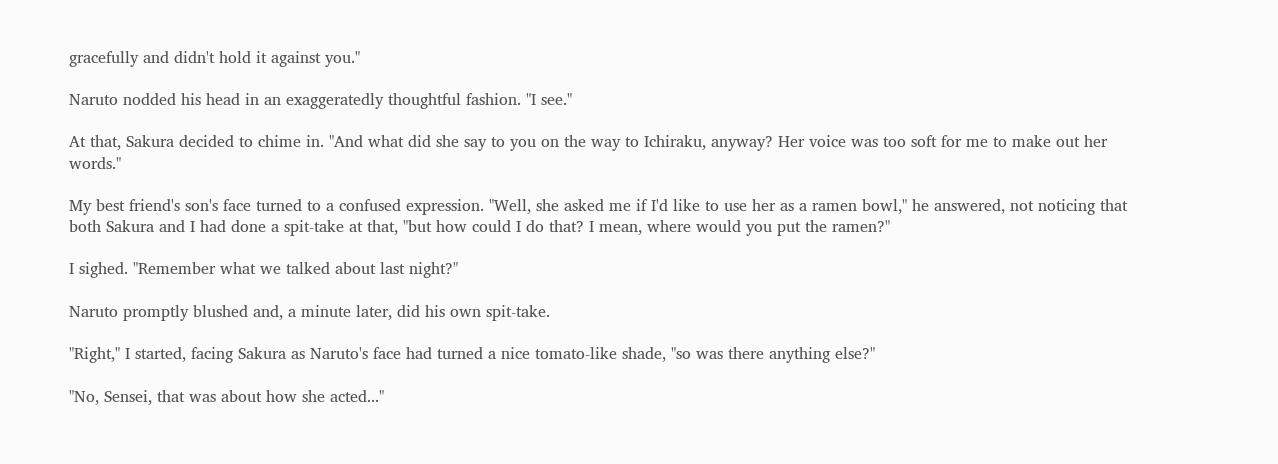gracefully and didn't hold it against you."

Naruto nodded his head in an exaggeratedly thoughtful fashion. "I see."

At that, Sakura decided to chime in. "And what did she say to you on the way to Ichiraku, anyway? Her voice was too soft for me to make out her words."

My best friend's son's face turned to a confused expression. "Well, she asked me if I'd like to use her as a ramen bowl," he answered, not noticing that both Sakura and I had done a spit-take at that, "but how could I do that? I mean, where would you put the ramen?"

I sighed. "Remember what we talked about last night?"

Naruto promptly blushed and, a minute later, did his own spit-take.

"Right," I started, facing Sakura as Naruto's face had turned a nice tomato-like shade, "so was there anything else?"

"No, Sensei, that was about how she acted..."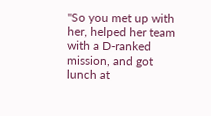"So you met up with her, helped her team with a D-ranked mission, and got lunch at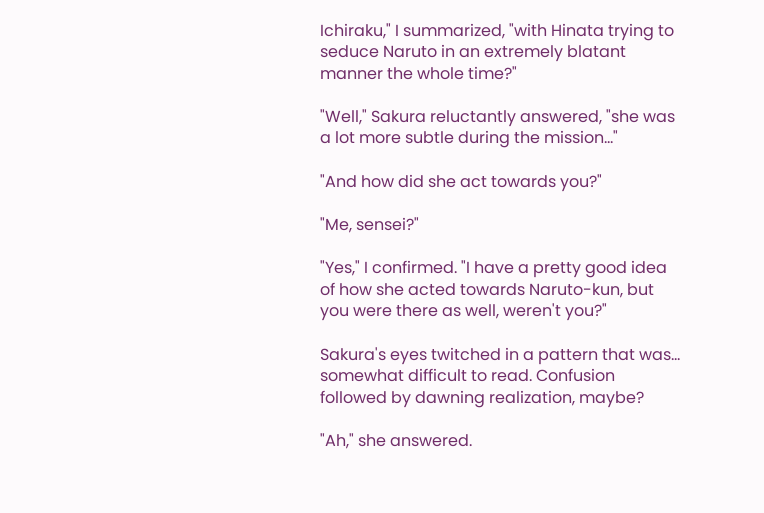Ichiraku," I summarized, "with Hinata trying to seduce Naruto in an extremely blatant manner the whole time?"

"Well," Sakura reluctantly answered, "she was a lot more subtle during the mission..."

"And how did she act towards you?"

"Me, sensei?"

"Yes," I confirmed. "I have a pretty good idea of how she acted towards Naruto-kun, but you were there as well, weren't you?"

Sakura's eyes twitched in a pattern that was... somewhat difficult to read. Confusion followed by dawning realization, maybe?

"Ah," she answered.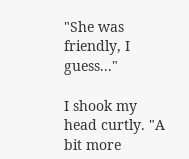"She was friendly, I guess..."

I shook my head curtly. "A bit more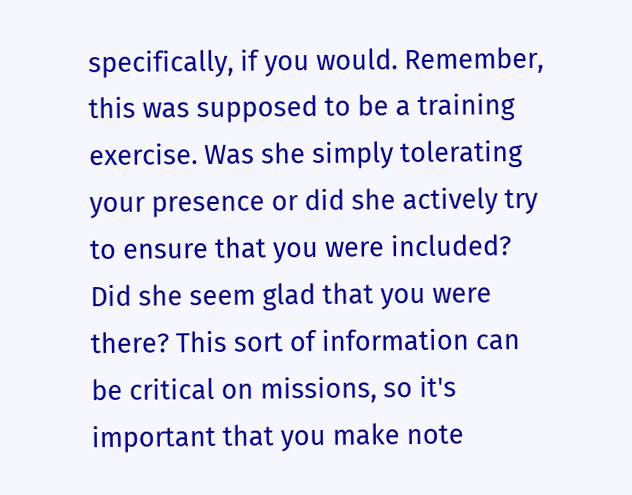specifically, if you would. Remember, this was supposed to be a training exercise. Was she simply tolerating your presence or did she actively try to ensure that you were included? Did she seem glad that you were there? This sort of information can be critical on missions, so it's important that you make note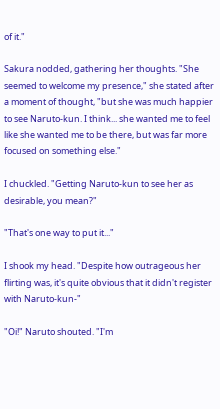of it."

Sakura nodded, gathering her thoughts. "She seemed to welcome my presence," she stated after a moment of thought, "but she was much happier to see Naruto-kun. I think... she wanted me to feel like she wanted me to be there, but was far more focused on something else."

I chuckled. "Getting Naruto-kun to see her as desirable, you mean?"

"That's one way to put it..."

I shook my head. "Despite how outrageous her flirting was, it's quite obvious that it didn't register with Naruto-kun-"

"Oi!" Naruto shouted. "I'm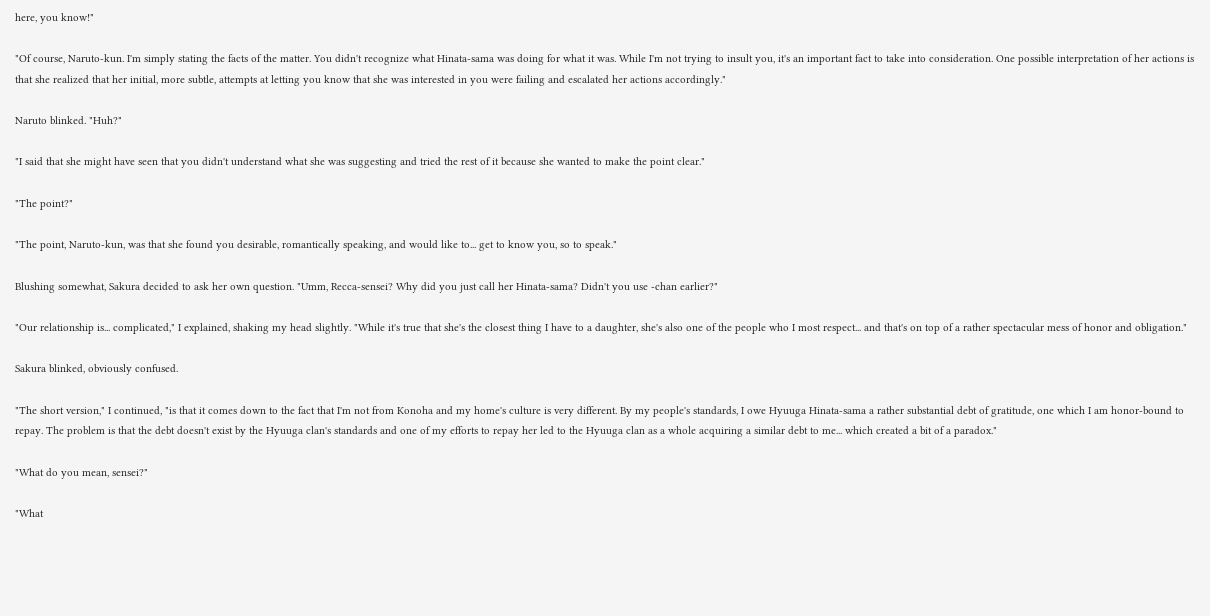here, you know!"

"Of course, Naruto-kun. I'm simply stating the facts of the matter. You didn't recognize what Hinata-sama was doing for what it was. While I'm not trying to insult you, it's an important fact to take into consideration. One possible interpretation of her actions is that she realized that her initial, more subtle, attempts at letting you know that she was interested in you were failing and escalated her actions accordingly."

Naruto blinked. "Huh?"

"I said that she might have seen that you didn't understand what she was suggesting and tried the rest of it because she wanted to make the point clear."

"The point?"

"The point, Naruto-kun, was that she found you desirable, romantically speaking, and would like to... get to know you, so to speak."

Blushing somewhat, Sakura decided to ask her own question. "Umm, Recca-sensei? Why did you just call her Hinata-sama? Didn't you use -chan earlier?"

"Our relationship is... complicated," I explained, shaking my head slightly. "While it's true that she's the closest thing I have to a daughter, she's also one of the people who I most respect... and that's on top of a rather spectacular mess of honor and obligation."

Sakura blinked, obviously confused.

"The short version," I continued, "is that it comes down to the fact that I'm not from Konoha and my home's culture is very different. By my people's standards, I owe Hyuuga Hinata-sama a rather substantial debt of gratitude, one which I am honor-bound to repay. The problem is that the debt doesn't exist by the Hyuuga clan's standards and one of my efforts to repay her led to the Hyuuga clan as a whole acquiring a similar debt to me... which created a bit of a paradox."

"What do you mean, sensei?"

"What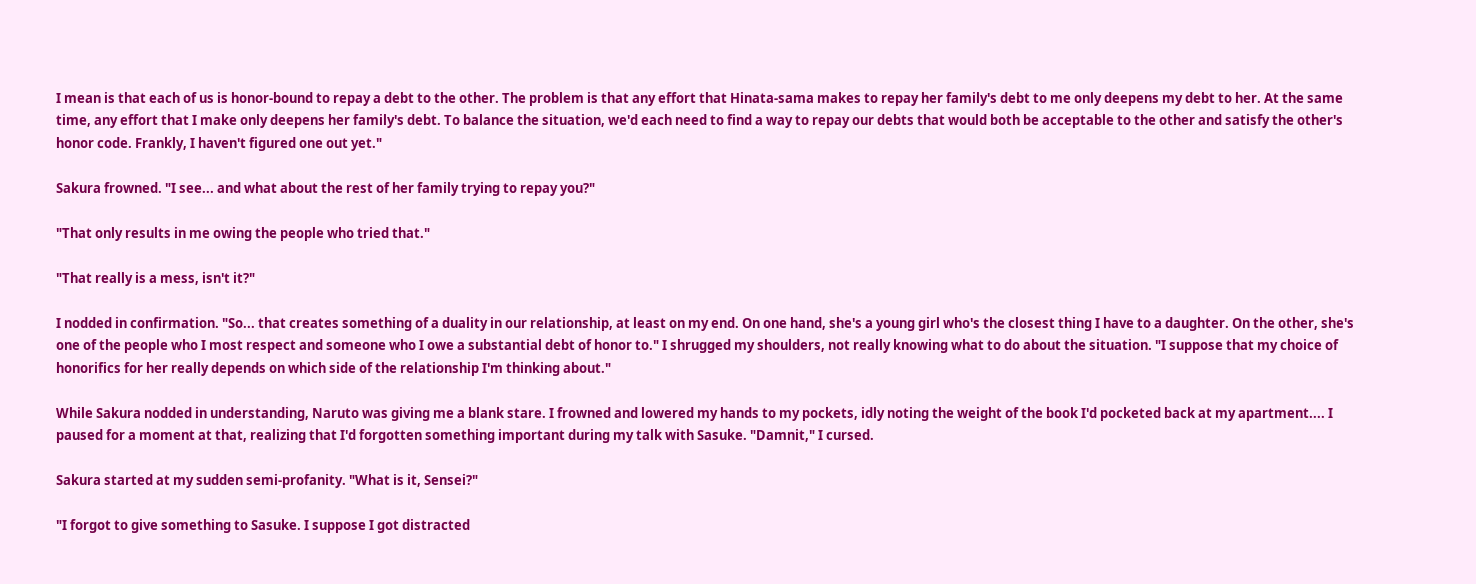I mean is that each of us is honor-bound to repay a debt to the other. The problem is that any effort that Hinata-sama makes to repay her family's debt to me only deepens my debt to her. At the same time, any effort that I make only deepens her family's debt. To balance the situation, we'd each need to find a way to repay our debts that would both be acceptable to the other and satisfy the other's honor code. Frankly, I haven't figured one out yet."

Sakura frowned. "I see... and what about the rest of her family trying to repay you?"

"That only results in me owing the people who tried that."

"That really is a mess, isn't it?"

I nodded in confirmation. "So... that creates something of a duality in our relationship, at least on my end. On one hand, she's a young girl who's the closest thing I have to a daughter. On the other, she's one of the people who I most respect and someone who I owe a substantial debt of honor to." I shrugged my shoulders, not really knowing what to do about the situation. "I suppose that my choice of honorifics for her really depends on which side of the relationship I'm thinking about."

While Sakura nodded in understanding, Naruto was giving me a blank stare. I frowned and lowered my hands to my pockets, idly noting the weight of the book I'd pocketed back at my apartment.... I paused for a moment at that, realizing that I'd forgotten something important during my talk with Sasuke. "Damnit," I cursed.

Sakura started at my sudden semi-profanity. "What is it, Sensei?"

"I forgot to give something to Sasuke. I suppose I got distracted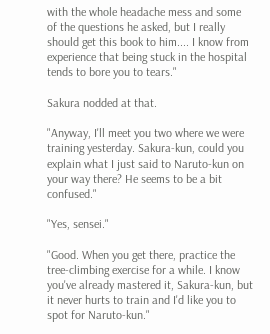with the whole headache mess and some of the questions he asked, but I really should get this book to him.... I know from experience that being stuck in the hospital tends to bore you to tears."

Sakura nodded at that.

"Anyway, I'll meet you two where we were training yesterday. Sakura-kun, could you explain what I just said to Naruto-kun on your way there? He seems to be a bit confused."

"Yes, sensei."

"Good. When you get there, practice the tree-climbing exercise for a while. I know you've already mastered it, Sakura-kun, but it never hurts to train and I'd like you to spot for Naruto-kun."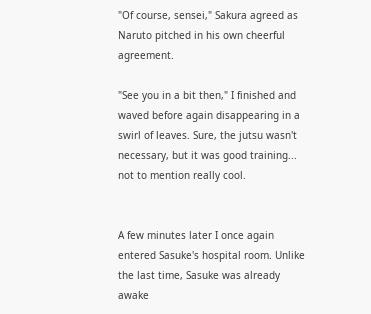"Of course, sensei," Sakura agreed as Naruto pitched in his own cheerful agreement.

"See you in a bit then," I finished and waved before again disappearing in a swirl of leaves. Sure, the jutsu wasn't necessary, but it was good training... not to mention really cool.


A few minutes later I once again entered Sasuke's hospital room. Unlike the last time, Sasuke was already awake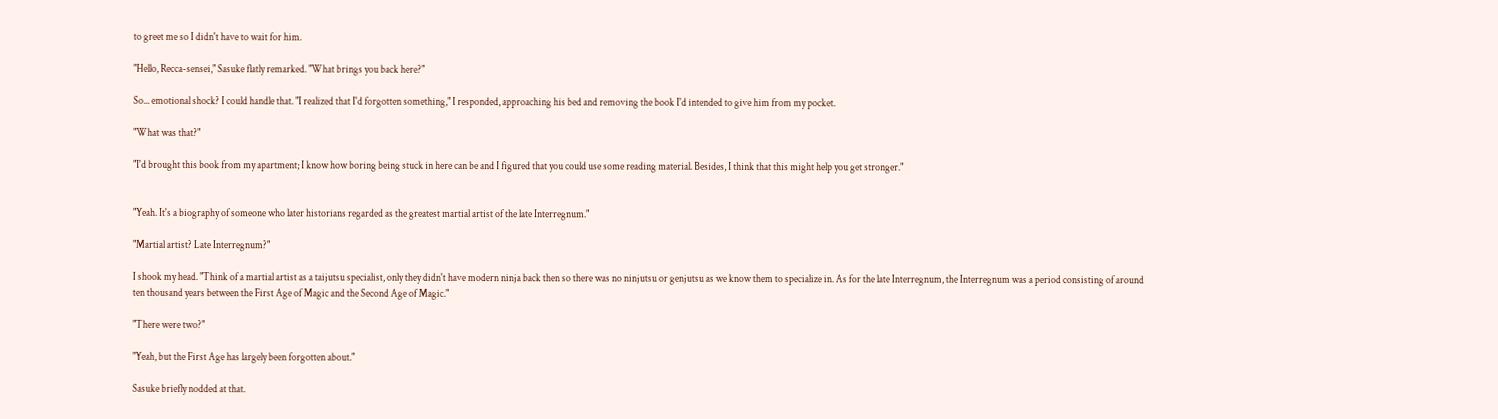to greet me so I didn't have to wait for him.

"Hello, Recca-sensei," Sasuke flatly remarked. "What brings you back here?"

So... emotional shock? I could handle that. "I realized that I'd forgotten something," I responded, approaching his bed and removing the book I'd intended to give him from my pocket.

"What was that?"

"I'd brought this book from my apartment; I know how boring being stuck in here can be and I figured that you could use some reading material. Besides, I think that this might help you get stronger."


"Yeah. It's a biography of someone who later historians regarded as the greatest martial artist of the late Interregnum."

"Martial artist? Late Interregnum?"

I shook my head. "Think of a martial artist as a taijutsu specialist, only they didn't have modern ninja back then so there was no ninjutsu or genjutsu as we know them to specialize in. As for the late Interregnum, the Interregnum was a period consisting of around ten thousand years between the First Age of Magic and the Second Age of Magic."

"There were two?"

"Yeah, but the First Age has largely been forgotten about."

Sasuke briefly nodded at that.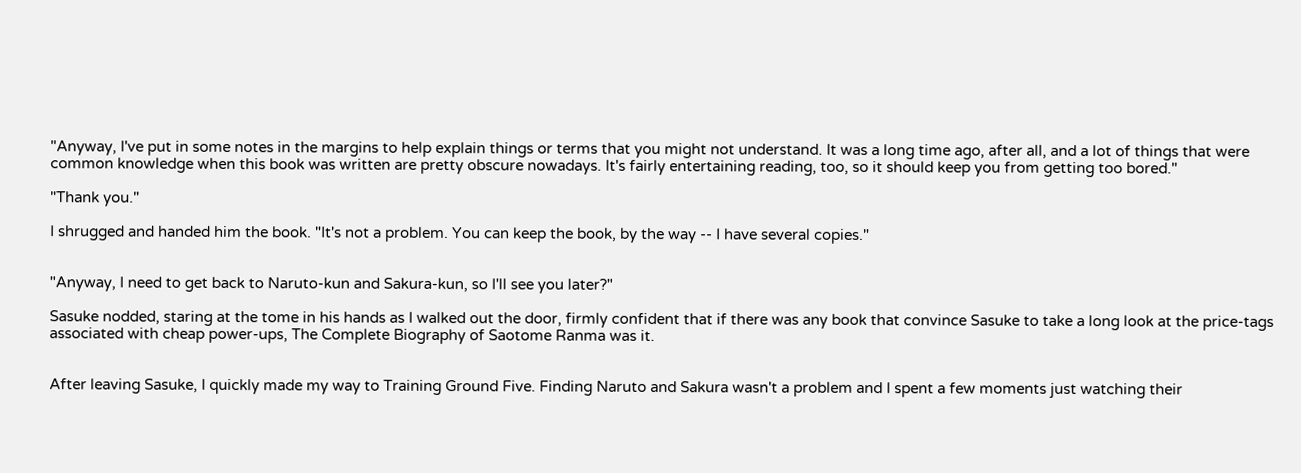"Anyway, I've put in some notes in the margins to help explain things or terms that you might not understand. It was a long time ago, after all, and a lot of things that were common knowledge when this book was written are pretty obscure nowadays. It's fairly entertaining reading, too, so it should keep you from getting too bored."

"Thank you."

I shrugged and handed him the book. "It's not a problem. You can keep the book, by the way -- I have several copies."


"Anyway, I need to get back to Naruto-kun and Sakura-kun, so I'll see you later?"

Sasuke nodded, staring at the tome in his hands as I walked out the door, firmly confident that if there was any book that convince Sasuke to take a long look at the price-tags associated with cheap power-ups, The Complete Biography of Saotome Ranma was it.


After leaving Sasuke, I quickly made my way to Training Ground Five. Finding Naruto and Sakura wasn't a problem and I spent a few moments just watching their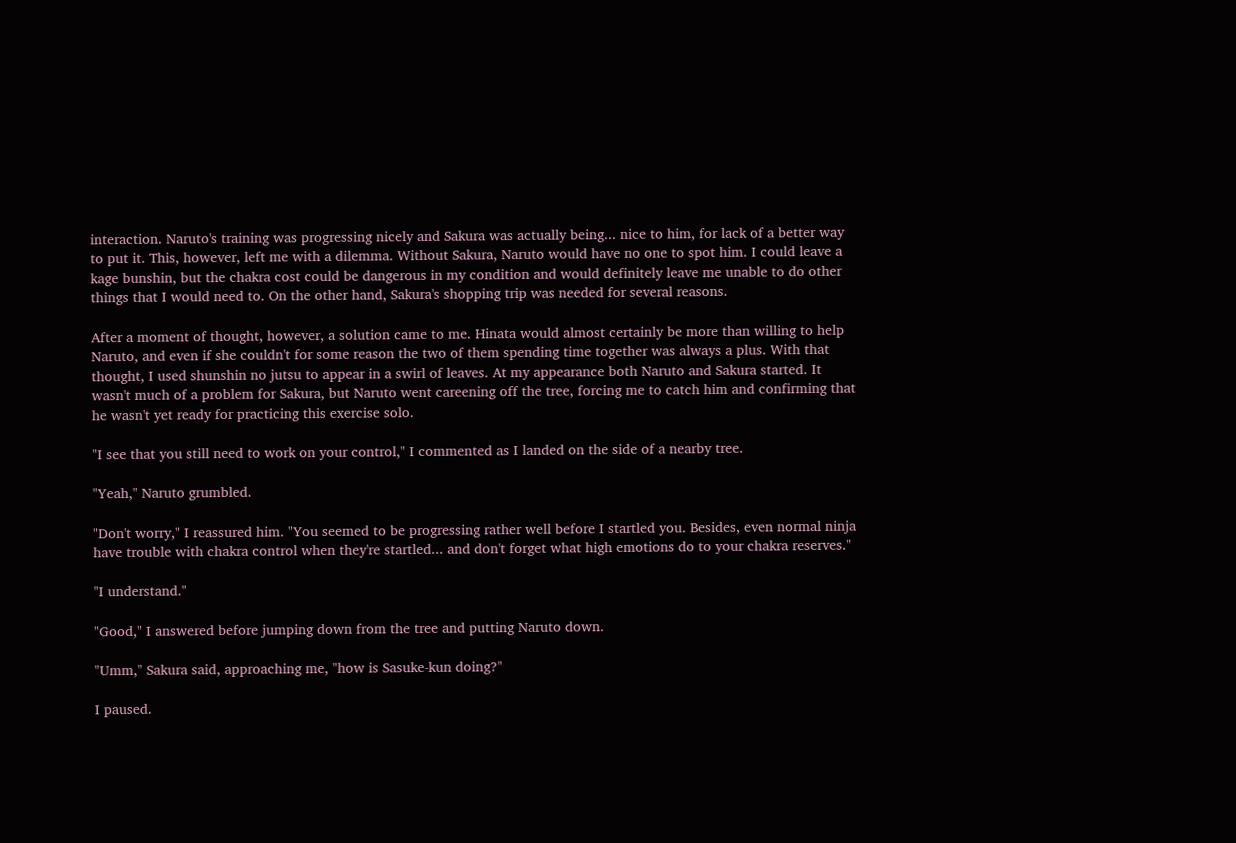interaction. Naruto's training was progressing nicely and Sakura was actually being... nice to him, for lack of a better way to put it. This, however, left me with a dilemma. Without Sakura, Naruto would have no one to spot him. I could leave a kage bunshin, but the chakra cost could be dangerous in my condition and would definitely leave me unable to do other things that I would need to. On the other hand, Sakura's shopping trip was needed for several reasons.

After a moment of thought, however, a solution came to me. Hinata would almost certainly be more than willing to help Naruto, and even if she couldn't for some reason the two of them spending time together was always a plus. With that thought, I used shunshin no jutsu to appear in a swirl of leaves. At my appearance both Naruto and Sakura started. It wasn't much of a problem for Sakura, but Naruto went careening off the tree, forcing me to catch him and confirming that he wasn't yet ready for practicing this exercise solo.

"I see that you still need to work on your control," I commented as I landed on the side of a nearby tree.

"Yeah," Naruto grumbled.

"Don't worry," I reassured him. "You seemed to be progressing rather well before I startled you. Besides, even normal ninja have trouble with chakra control when they're startled... and don't forget what high emotions do to your chakra reserves."

"I understand."

"Good," I answered before jumping down from the tree and putting Naruto down.

"Umm," Sakura said, approaching me, "how is Sasuke-kun doing?"

I paused.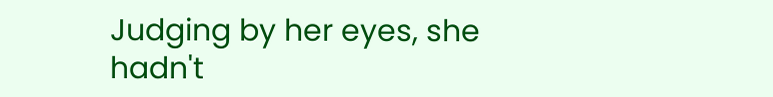Judging by her eyes, she hadn't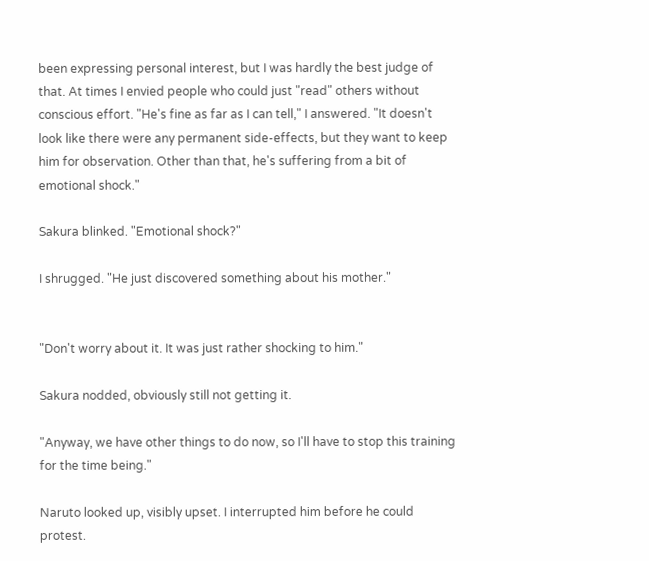been expressing personal interest, but I was hardly the best judge of that. At times I envied people who could just "read" others without conscious effort. "He's fine as far as I can tell," I answered. "It doesn't look like there were any permanent side-effects, but they want to keep him for observation. Other than that, he's suffering from a bit of emotional shock."

Sakura blinked. "Emotional shock?"

I shrugged. "He just discovered something about his mother."


"Don't worry about it. It was just rather shocking to him."

Sakura nodded, obviously still not getting it.

"Anyway, we have other things to do now, so I'll have to stop this training for the time being."

Naruto looked up, visibly upset. I interrupted him before he could protest.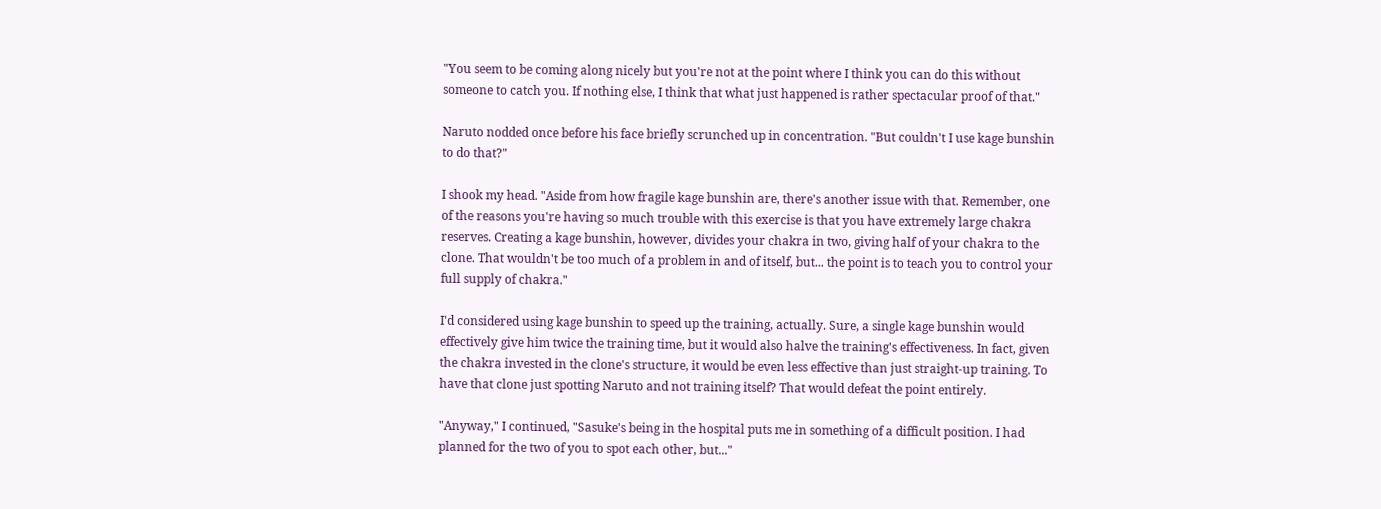"You seem to be coming along nicely but you're not at the point where I think you can do this without someone to catch you. If nothing else, I think that what just happened is rather spectacular proof of that."

Naruto nodded once before his face briefly scrunched up in concentration. "But couldn't I use kage bunshin to do that?"

I shook my head. "Aside from how fragile kage bunshin are, there's another issue with that. Remember, one of the reasons you're having so much trouble with this exercise is that you have extremely large chakra reserves. Creating a kage bunshin, however, divides your chakra in two, giving half of your chakra to the clone. That wouldn't be too much of a problem in and of itself, but... the point is to teach you to control your full supply of chakra."

I'd considered using kage bunshin to speed up the training, actually. Sure, a single kage bunshin would effectively give him twice the training time, but it would also halve the training's effectiveness. In fact, given the chakra invested in the clone's structure, it would be even less effective than just straight-up training. To have that clone just spotting Naruto and not training itself? That would defeat the point entirely.

"Anyway," I continued, "Sasuke's being in the hospital puts me in something of a difficult position. I had planned for the two of you to spot each other, but..."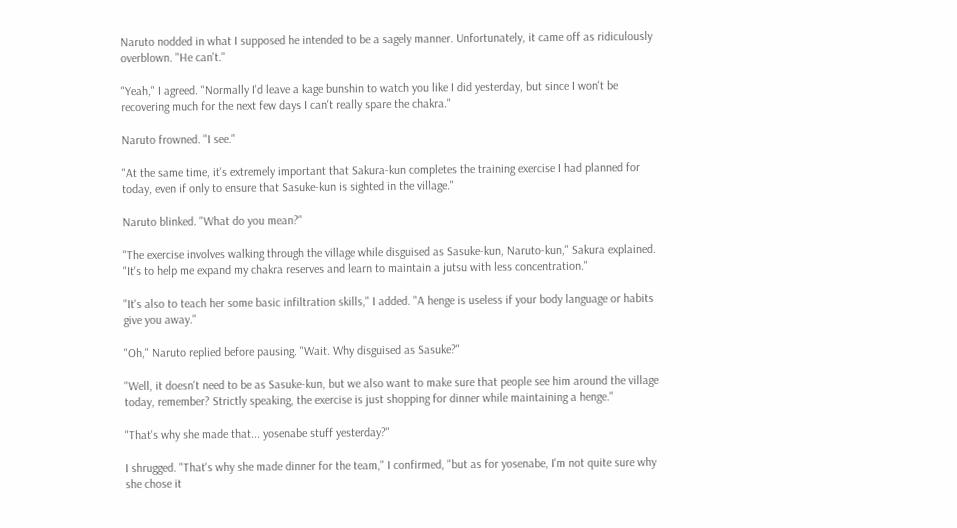Naruto nodded in what I supposed he intended to be a sagely manner. Unfortunately, it came off as ridiculously overblown. "He can't."

"Yeah," I agreed. "Normally I'd leave a kage bunshin to watch you like I did yesterday, but since I won't be recovering much for the next few days I can't really spare the chakra."

Naruto frowned. "I see."

"At the same time, it's extremely important that Sakura-kun completes the training exercise I had planned for today, even if only to ensure that Sasuke-kun is sighted in the village."

Naruto blinked. "What do you mean?"

"The exercise involves walking through the village while disguised as Sasuke-kun, Naruto-kun," Sakura explained. "It's to help me expand my chakra reserves and learn to maintain a jutsu with less concentration."

"It's also to teach her some basic infiltration skills," I added. "A henge is useless if your body language or habits give you away."

"Oh," Naruto replied before pausing. "Wait. Why disguised as Sasuke?"

"Well, it doesn't need to be as Sasuke-kun, but we also want to make sure that people see him around the village today, remember? Strictly speaking, the exercise is just shopping for dinner while maintaining a henge."

"That's why she made that... yosenabe stuff yesterday?"

I shrugged. "That's why she made dinner for the team," I confirmed, "but as for yosenabe, I'm not quite sure why she chose it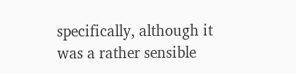specifically, although it was a rather sensible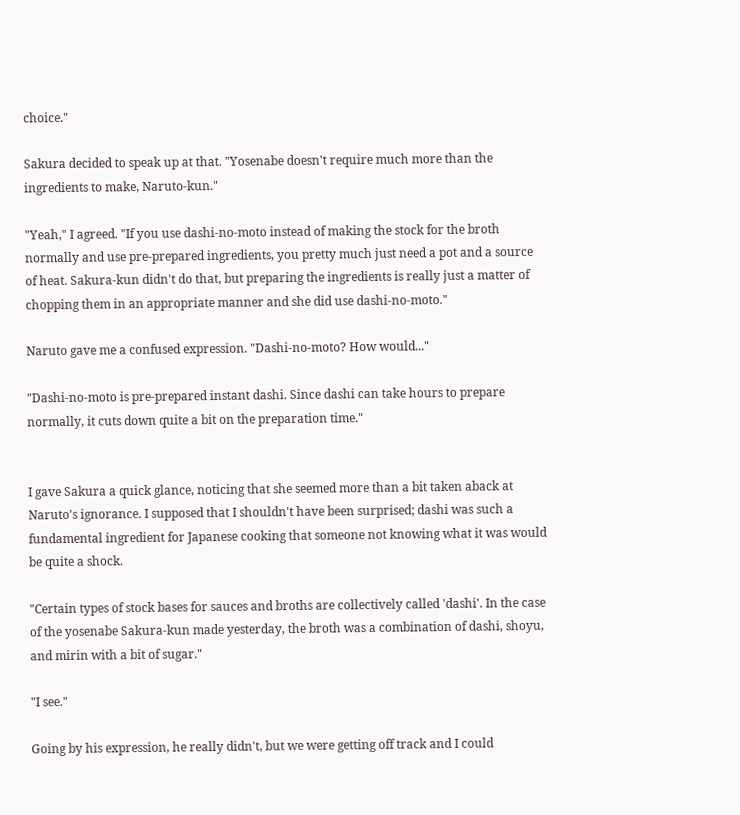choice."

Sakura decided to speak up at that. "Yosenabe doesn't require much more than the ingredients to make, Naruto-kun."

"Yeah," I agreed. "If you use dashi-no-moto instead of making the stock for the broth normally and use pre-prepared ingredients, you pretty much just need a pot and a source of heat. Sakura-kun didn't do that, but preparing the ingredients is really just a matter of chopping them in an appropriate manner and she did use dashi-no-moto."

Naruto gave me a confused expression. "Dashi-no-moto? How would..."

"Dashi-no-moto is pre-prepared instant dashi. Since dashi can take hours to prepare normally, it cuts down quite a bit on the preparation time."


I gave Sakura a quick glance, noticing that she seemed more than a bit taken aback at Naruto's ignorance. I supposed that I shouldn't have been surprised; dashi was such a fundamental ingredient for Japanese cooking that someone not knowing what it was would be quite a shock.

"Certain types of stock bases for sauces and broths are collectively called 'dashi'. In the case of the yosenabe Sakura-kun made yesterday, the broth was a combination of dashi, shoyu, and mirin with a bit of sugar."

"I see."

Going by his expression, he really didn't, but we were getting off track and I could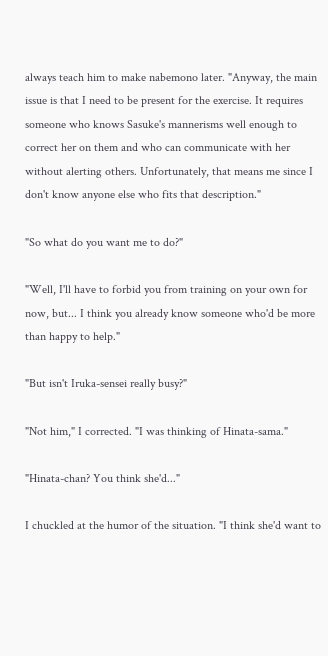always teach him to make nabemono later. "Anyway, the main issue is that I need to be present for the exercise. It requires someone who knows Sasuke's mannerisms well enough to correct her on them and who can communicate with her without alerting others. Unfortunately, that means me since I don't know anyone else who fits that description."

"So what do you want me to do?"

"Well, I'll have to forbid you from training on your own for now, but... I think you already know someone who'd be more than happy to help."

"But isn't Iruka-sensei really busy?"

"Not him," I corrected. "I was thinking of Hinata-sama."

"Hinata-chan? You think she'd..."

I chuckled at the humor of the situation. "I think she'd want to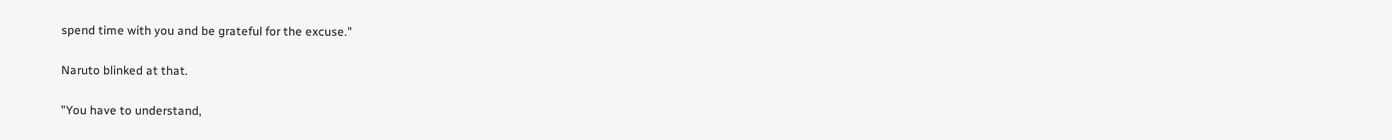spend time with you and be grateful for the excuse."

Naruto blinked at that.

"You have to understand,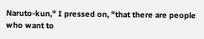Naruto-kun," I pressed on, "that there are people who want to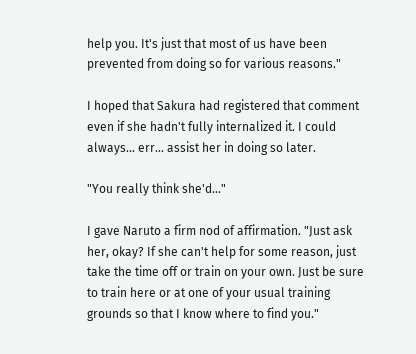help you. It's just that most of us have been prevented from doing so for various reasons."

I hoped that Sakura had registered that comment even if she hadn't fully internalized it. I could always... err... assist her in doing so later.

"You really think she'd..."

I gave Naruto a firm nod of affirmation. "Just ask her, okay? If she can't help for some reason, just take the time off or train on your own. Just be sure to train here or at one of your usual training grounds so that I know where to find you."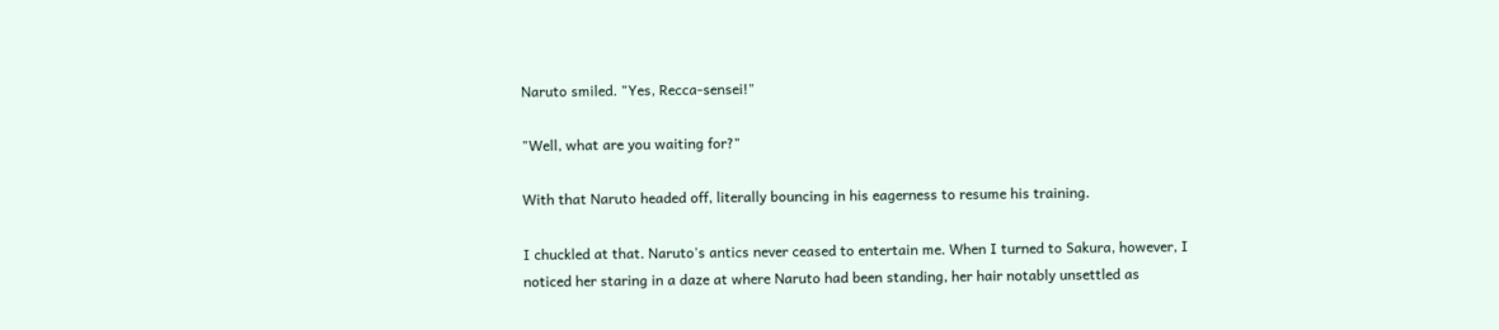Naruto smiled. "Yes, Recca-sensei!"

"Well, what are you waiting for?"

With that Naruto headed off, literally bouncing in his eagerness to resume his training.

I chuckled at that. Naruto's antics never ceased to entertain me. When I turned to Sakura, however, I noticed her staring in a daze at where Naruto had been standing, her hair notably unsettled as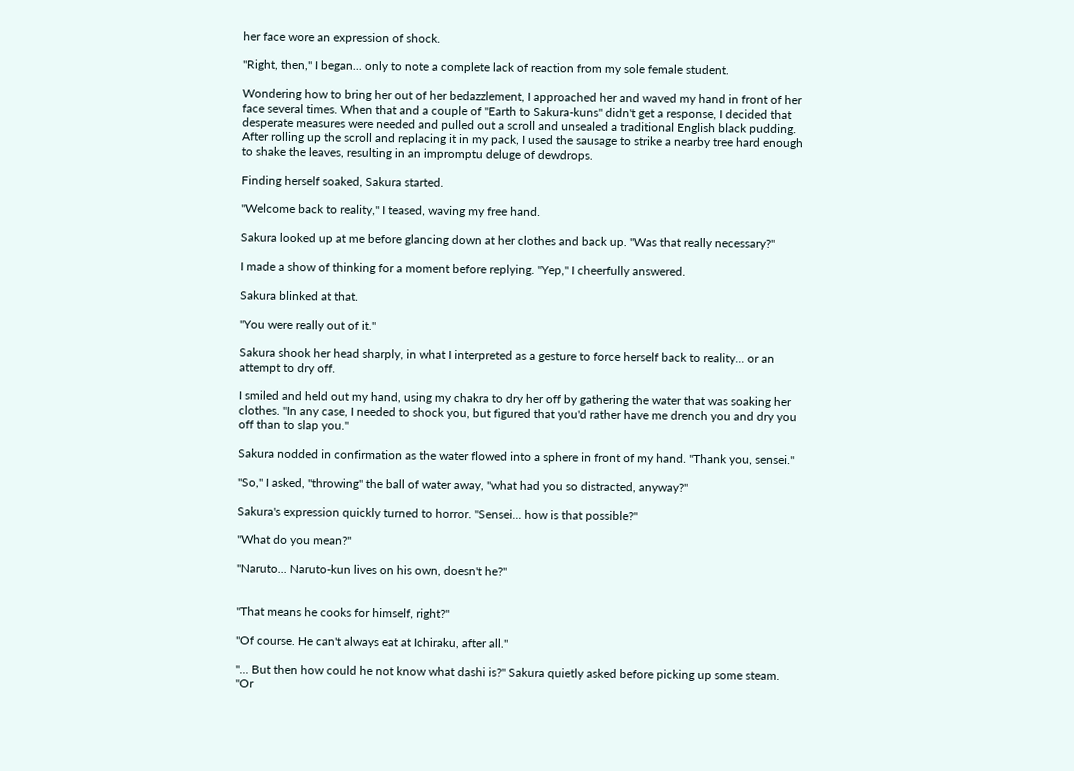her face wore an expression of shock.

"Right, then," I began... only to note a complete lack of reaction from my sole female student.

Wondering how to bring her out of her bedazzlement, I approached her and waved my hand in front of her face several times. When that and a couple of "Earth to Sakura-kuns" didn't get a response, I decided that desperate measures were needed and pulled out a scroll and unsealed a traditional English black pudding. After rolling up the scroll and replacing it in my pack, I used the sausage to strike a nearby tree hard enough to shake the leaves, resulting in an impromptu deluge of dewdrops.

Finding herself soaked, Sakura started.

"Welcome back to reality," I teased, waving my free hand.

Sakura looked up at me before glancing down at her clothes and back up. "Was that really necessary?"

I made a show of thinking for a moment before replying. "Yep," I cheerfully answered.

Sakura blinked at that.

"You were really out of it."

Sakura shook her head sharply, in what I interpreted as a gesture to force herself back to reality... or an attempt to dry off.

I smiled and held out my hand, using my chakra to dry her off by gathering the water that was soaking her clothes. "In any case, I needed to shock you, but figured that you'd rather have me drench you and dry you off than to slap you."

Sakura nodded in confirmation as the water flowed into a sphere in front of my hand. "Thank you, sensei."

"So," I asked, "throwing" the ball of water away, "what had you so distracted, anyway?"

Sakura's expression quickly turned to horror. "Sensei... how is that possible?"

"What do you mean?"

"Naruto... Naruto-kun lives on his own, doesn't he?"


"That means he cooks for himself, right?"

"Of course. He can't always eat at Ichiraku, after all."

"... But then how could he not know what dashi is?" Sakura quietly asked before picking up some steam. "Or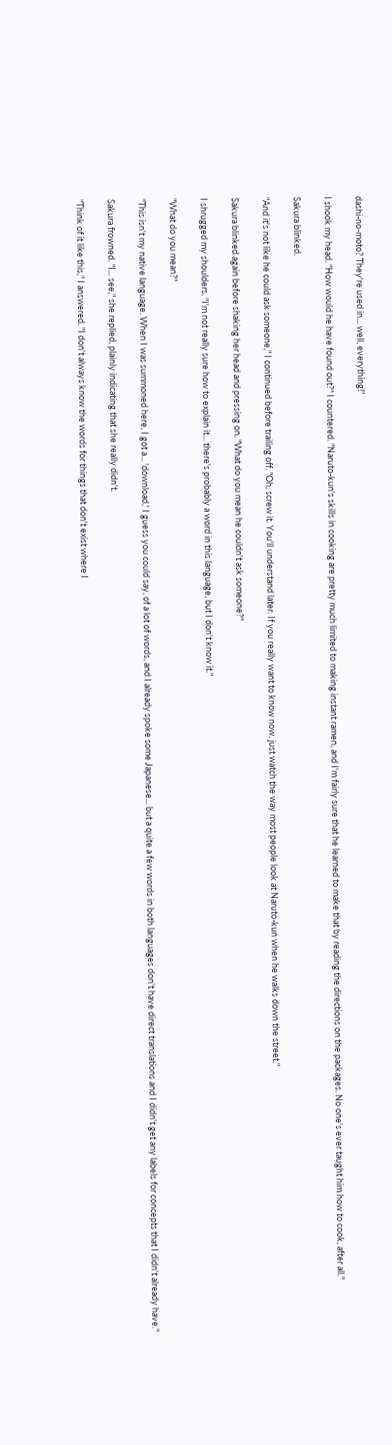dashi-no-moto? They're used in... well, everything!"

I shook my head. "How would he have found out?" I countered. "Naruto-kun's skills in cooking are pretty much limited to making instant ramen, and I'm fairly sure that he learned to make that by reading the directions on the packages. No one's ever taught him how to cook, after all."

Sakura blinked.

"And it's not like he could ask someone," I continued before trailing off. "Oh, screw it. You'll understand later. If you really want to know now, just watch the way most people look at Naruto-kun when he walks down the street."

Sakura blinked again before shaking her head and pressing on. "What do you mean he couldn't ask someone?"

I shrugged my shoulders. "I'm not really sure how to explain it... there's probably a word in this language, but I don't know it."

"What do you mean?"

"This isn't my native language. When I was summoned here, I got a... 'download,' I guess you could say, of a lot of words, and I already spoke some Japanese... but a quite a few words in both languages don't have direct translations and I didn't get any labels for concepts that I didn't already have."

Sakura frowned. "I... see," she replied, plainly indicating that she really didn't.

"Think of it like this," I answered. "I don't always know the words for things that don't exist where I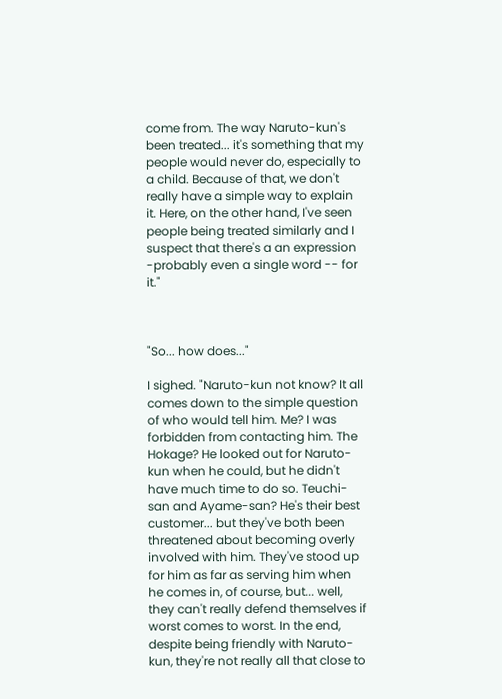come from. The way Naruto-kun's been treated... it's something that my people would never do, especially to a child. Because of that, we don't really have a simple way to explain it. Here, on the other hand, I've seen people being treated similarly and I suspect that there's a an expression -probably even a single word -- for it."



"So... how does..."

I sighed. "Naruto-kun not know? It all comes down to the simple question of who would tell him. Me? I was forbidden from contacting him. The Hokage? He looked out for Naruto-kun when he could, but he didn't have much time to do so. Teuchi-san and Ayame-san? He's their best customer... but they've both been threatened about becoming overly involved with him. They've stood up for him as far as serving him when he comes in, of course, but... well, they can't really defend themselves if worst comes to worst. In the end, despite being friendly with Naruto-kun, they're not really all that close to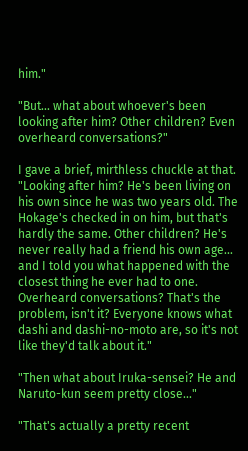him."

"But... what about whoever's been looking after him? Other children? Even overheard conversations?"

I gave a brief, mirthless chuckle at that. "Looking after him? He's been living on his own since he was two years old. The Hokage's checked in on him, but that's hardly the same. Other children? He's never really had a friend his own age... and I told you what happened with the closest thing he ever had to one. Overheard conversations? That's the problem, isn't it? Everyone knows what dashi and dashi-no-moto are, so it's not like they'd talk about it."

"Then what about Iruka-sensei? He and Naruto-kun seem pretty close..."

"That's actually a pretty recent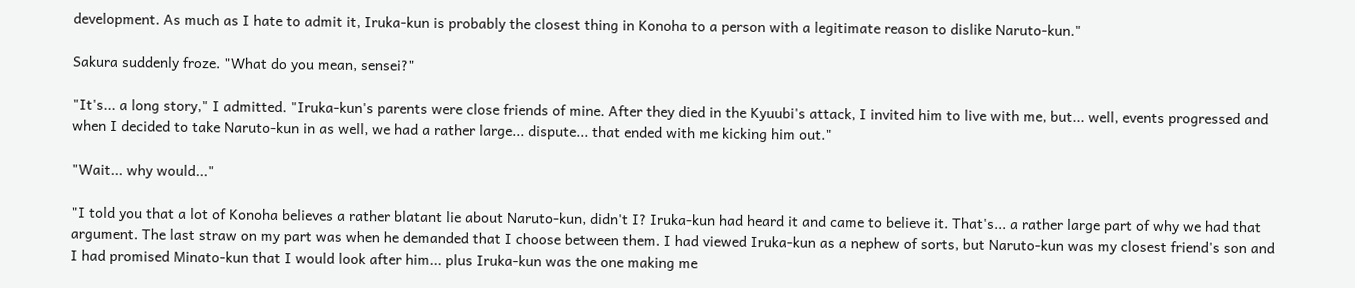development. As much as I hate to admit it, Iruka-kun is probably the closest thing in Konoha to a person with a legitimate reason to dislike Naruto-kun."

Sakura suddenly froze. "What do you mean, sensei?"

"It's... a long story," I admitted. "Iruka-kun's parents were close friends of mine. After they died in the Kyuubi's attack, I invited him to live with me, but... well, events progressed and when I decided to take Naruto-kun in as well, we had a rather large... dispute... that ended with me kicking him out."

"Wait... why would..."

"I told you that a lot of Konoha believes a rather blatant lie about Naruto-kun, didn't I? Iruka-kun had heard it and came to believe it. That's... a rather large part of why we had that argument. The last straw on my part was when he demanded that I choose between them. I had viewed Iruka-kun as a nephew of sorts, but Naruto-kun was my closest friend's son and I had promised Minato-kun that I would look after him... plus Iruka-kun was the one making me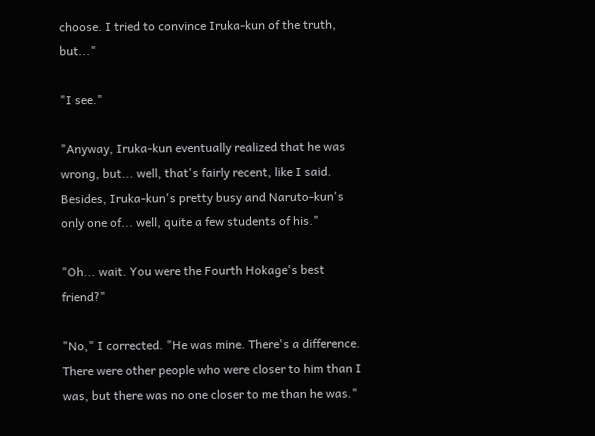choose. I tried to convince Iruka-kun of the truth, but..."

"I see."

"Anyway, Iruka-kun eventually realized that he was wrong, but... well, that's fairly recent, like I said. Besides, Iruka-kun's pretty busy and Naruto-kun's only one of... well, quite a few students of his."

"Oh... wait. You were the Fourth Hokage's best friend?"

"No," I corrected. "He was mine. There's a difference. There were other people who were closer to him than I was, but there was no one closer to me than he was."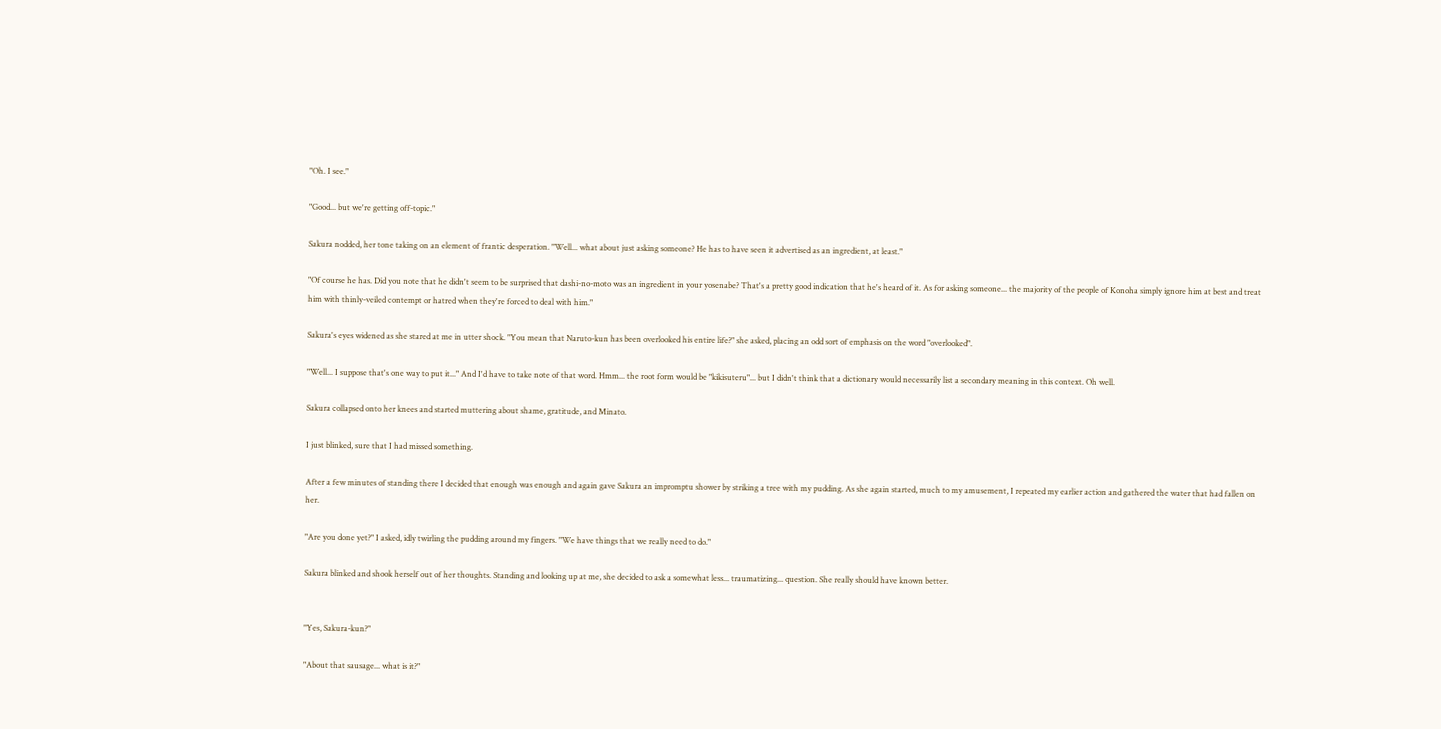"Oh. I see."

"Good... but we're getting off-topic."

Sakura nodded, her tone taking on an element of frantic desperation. "Well... what about just asking someone? He has to have seen it advertised as an ingredient, at least."

"Of course he has. Did you note that he didn't seem to be surprised that dashi-no-moto was an ingredient in your yosenabe? That's a pretty good indication that he's heard of it. As for asking someone... the majority of the people of Konoha simply ignore him at best and treat him with thinly-veiled contempt or hatred when they're forced to deal with him."

Sakura's eyes widened as she stared at me in utter shock. "You mean that Naruto-kun has been overlooked his entire life?" she asked, placing an odd sort of emphasis on the word "overlooked".

"Well... I suppose that's one way to put it..." And I'd have to take note of that word. Hmm... the root form would be "kikisuteru"... but I didn't think that a dictionary would necessarily list a secondary meaning in this context. Oh well.

Sakura collapsed onto her knees and started muttering about shame, gratitude, and Minato.

I just blinked, sure that I had missed something.

After a few minutes of standing there I decided that enough was enough and again gave Sakura an impromptu shower by striking a tree with my pudding. As she again started, much to my amusement, I repeated my earlier action and gathered the water that had fallen on her.

"Are you done yet?" I asked, idly twirling the pudding around my fingers. "We have things that we really need to do."

Sakura blinked and shook herself out of her thoughts. Standing and looking up at me, she decided to ask a somewhat less... traumatizing... question. She really should have known better.


"Yes, Sakura-kun?"

"About that sausage... what is it?"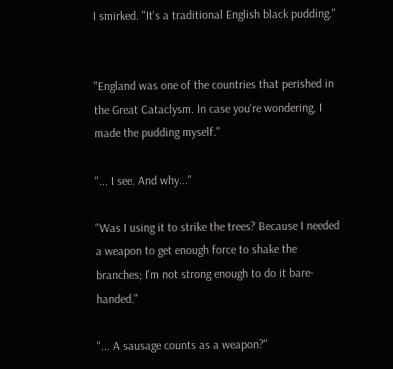I smirked. "It's a traditional English black pudding."


"England was one of the countries that perished in the Great Cataclysm. In case you're wondering, I made the pudding myself."

"... I see. And why..."

"Was I using it to strike the trees? Because I needed a weapon to get enough force to shake the branches; I'm not strong enough to do it bare-handed."

"... A sausage counts as a weapon?"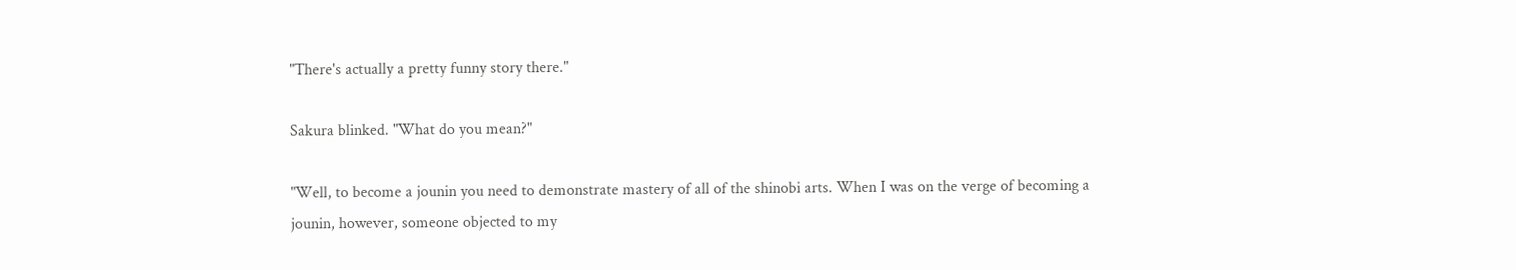"There's actually a pretty funny story there."

Sakura blinked. "What do you mean?"

"Well, to become a jounin you need to demonstrate mastery of all of the shinobi arts. When I was on the verge of becoming a jounin, however, someone objected to my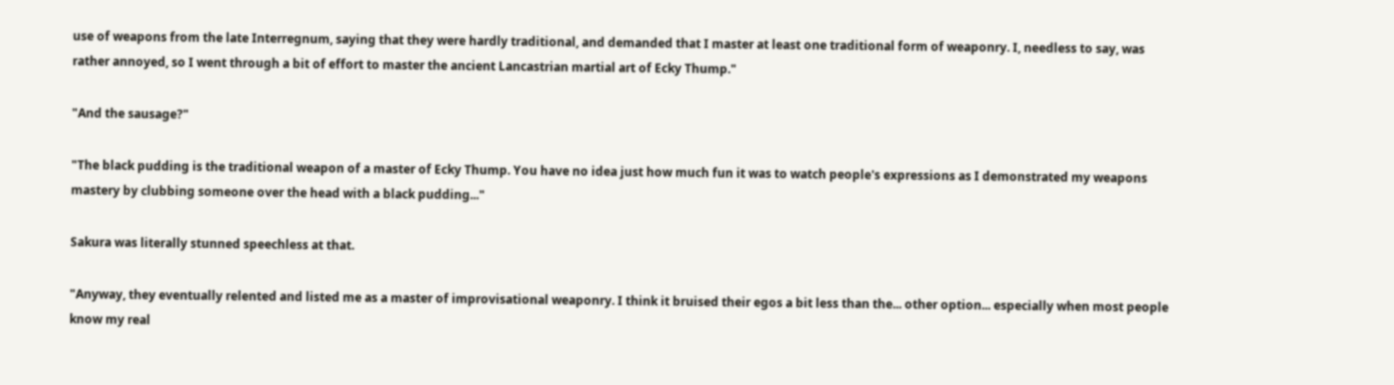use of weapons from the late Interregnum, saying that they were hardly traditional, and demanded that I master at least one traditional form of weaponry. I, needless to say, was rather annoyed, so I went through a bit of effort to master the ancient Lancastrian martial art of Ecky Thump."

"And the sausage?"

"The black pudding is the traditional weapon of a master of Ecky Thump. You have no idea just how much fun it was to watch people's expressions as I demonstrated my weapons mastery by clubbing someone over the head with a black pudding..."

Sakura was literally stunned speechless at that.

"Anyway, they eventually relented and listed me as a master of improvisational weaponry. I think it bruised their egos a bit less than the... other option... especially when most people know my real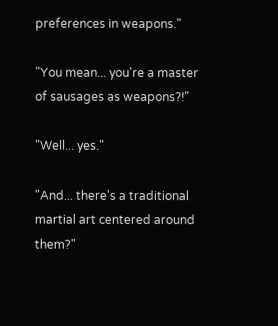preferences in weapons."

"You mean... you're a master of sausages as weapons?!"

"Well... yes."

"And... there's a traditional martial art centered around them?"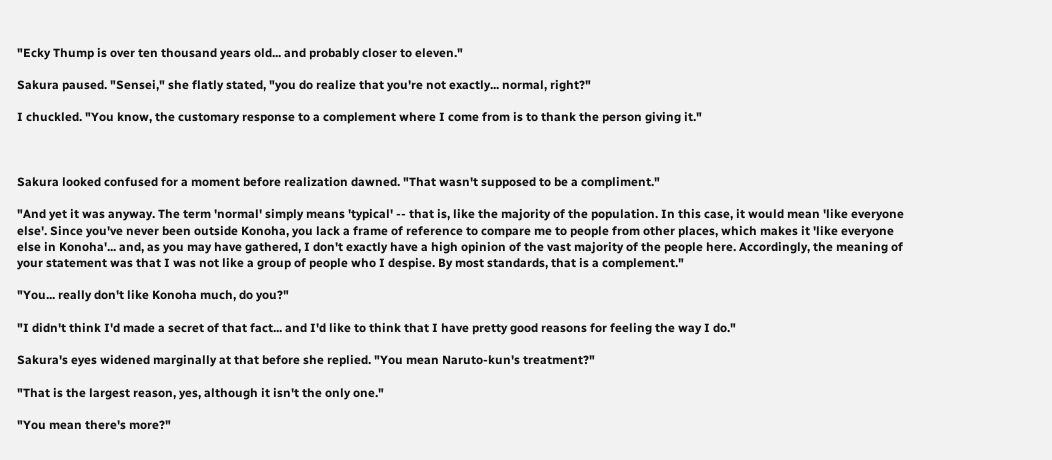"Ecky Thump is over ten thousand years old... and probably closer to eleven."

Sakura paused. "Sensei," she flatly stated, "you do realize that you're not exactly... normal, right?"

I chuckled. "You know, the customary response to a complement where I come from is to thank the person giving it."



Sakura looked confused for a moment before realization dawned. "That wasn't supposed to be a compliment."

"And yet it was anyway. The term 'normal' simply means 'typical' -- that is, like the majority of the population. In this case, it would mean 'like everyone else'. Since you've never been outside Konoha, you lack a frame of reference to compare me to people from other places, which makes it 'like everyone else in Konoha'... and, as you may have gathered, I don't exactly have a high opinion of the vast majority of the people here. Accordingly, the meaning of your statement was that I was not like a group of people who I despise. By most standards, that is a complement."

"You... really don't like Konoha much, do you?"

"I didn't think I'd made a secret of that fact... and I'd like to think that I have pretty good reasons for feeling the way I do."

Sakura's eyes widened marginally at that before she replied. "You mean Naruto-kun's treatment?"

"That is the largest reason, yes, although it isn't the only one."

"You mean there's more?"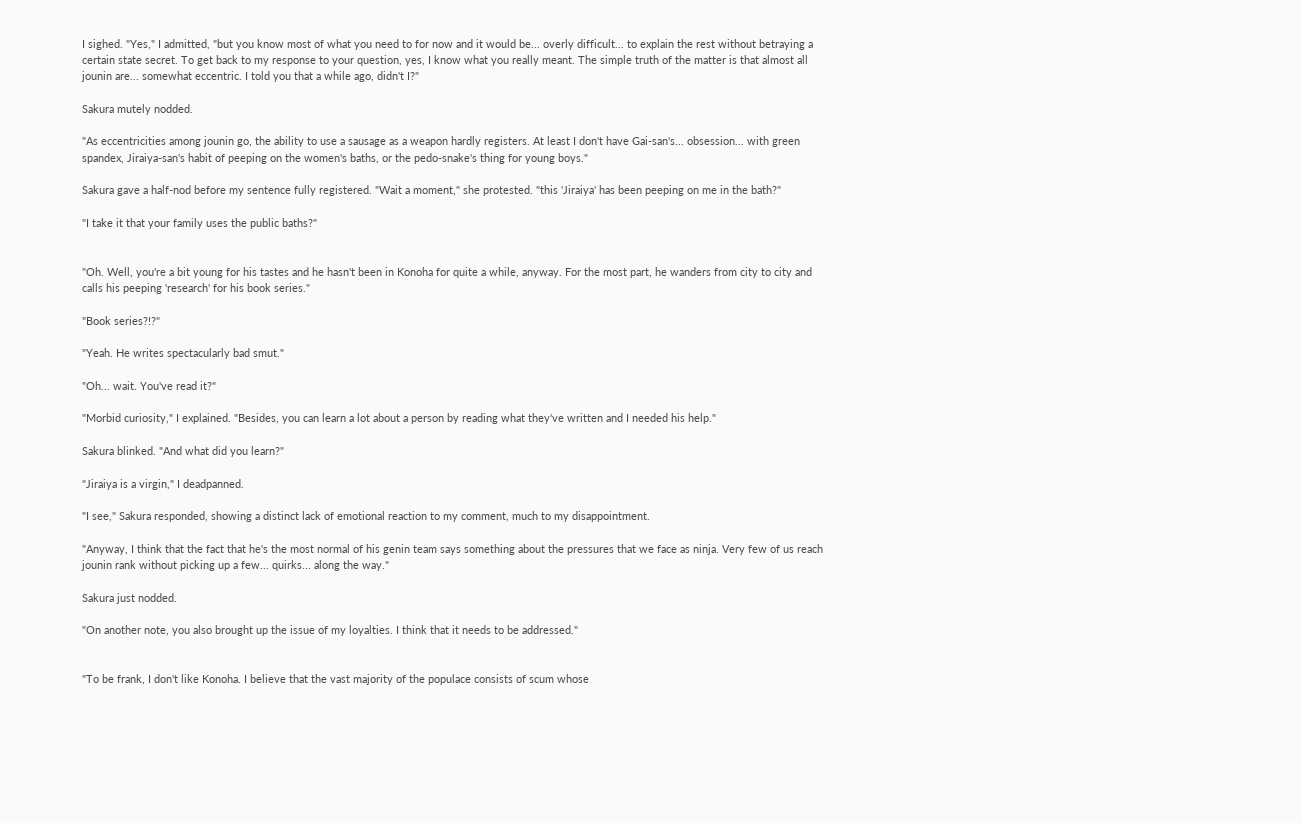I sighed. "Yes," I admitted, "but you know most of what you need to for now and it would be... overly difficult... to explain the rest without betraying a certain state secret. To get back to my response to your question, yes, I know what you really meant. The simple truth of the matter is that almost all jounin are... somewhat eccentric. I told you that a while ago, didn't I?"

Sakura mutely nodded.

"As eccentricities among jounin go, the ability to use a sausage as a weapon hardly registers. At least I don't have Gai-san's... obsession... with green spandex, Jiraiya-san's habit of peeping on the women's baths, or the pedo-snake's thing for young boys."

Sakura gave a half-nod before my sentence fully registered. "Wait a moment," she protested. "this 'Jiraiya' has been peeping on me in the bath?"

"I take it that your family uses the public baths?"


"Oh. Well, you're a bit young for his tastes and he hasn't been in Konoha for quite a while, anyway. For the most part, he wanders from city to city and calls his peeping 'research' for his book series."

"Book series?!?"

"Yeah. He writes spectacularly bad smut."

"Oh... wait. You've read it?"

"Morbid curiosity," I explained. "Besides, you can learn a lot about a person by reading what they've written and I needed his help."

Sakura blinked. "And what did you learn?"

"Jiraiya is a virgin," I deadpanned.

"I see," Sakura responded, showing a distinct lack of emotional reaction to my comment, much to my disappointment.

"Anyway, I think that the fact that he's the most normal of his genin team says something about the pressures that we face as ninja. Very few of us reach jounin rank without picking up a few... quirks... along the way."

Sakura just nodded.

"On another note, you also brought up the issue of my loyalties. I think that it needs to be addressed."


"To be frank, I don't like Konoha. I believe that the vast majority of the populace consists of scum whose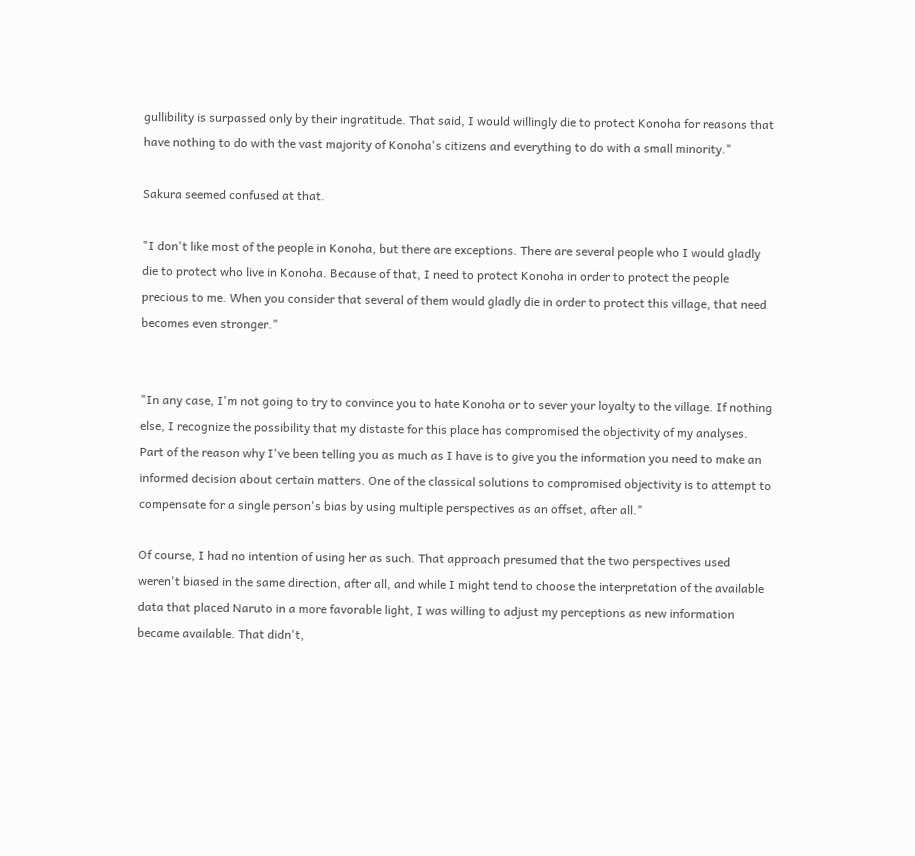gullibility is surpassed only by their ingratitude. That said, I would willingly die to protect Konoha for reasons that have nothing to do with the vast majority of Konoha's citizens and everything to do with a small minority."

Sakura seemed confused at that.

"I don't like most of the people in Konoha, but there are exceptions. There are several people who I would gladly die to protect who live in Konoha. Because of that, I need to protect Konoha in order to protect the people precious to me. When you consider that several of them would gladly die in order to protect this village, that need becomes even stronger."


"In any case, I'm not going to try to convince you to hate Konoha or to sever your loyalty to the village. If nothing else, I recognize the possibility that my distaste for this place has compromised the objectivity of my analyses. Part of the reason why I've been telling you as much as I have is to give you the information you need to make an informed decision about certain matters. One of the classical solutions to compromised objectivity is to attempt to compensate for a single person's bias by using multiple perspectives as an offset, after all."

Of course, I had no intention of using her as such. That approach presumed that the two perspectives used weren't biased in the same direction, after all, and while I might tend to choose the interpretation of the available data that placed Naruto in a more favorable light, I was willing to adjust my perceptions as new information became available. That didn't,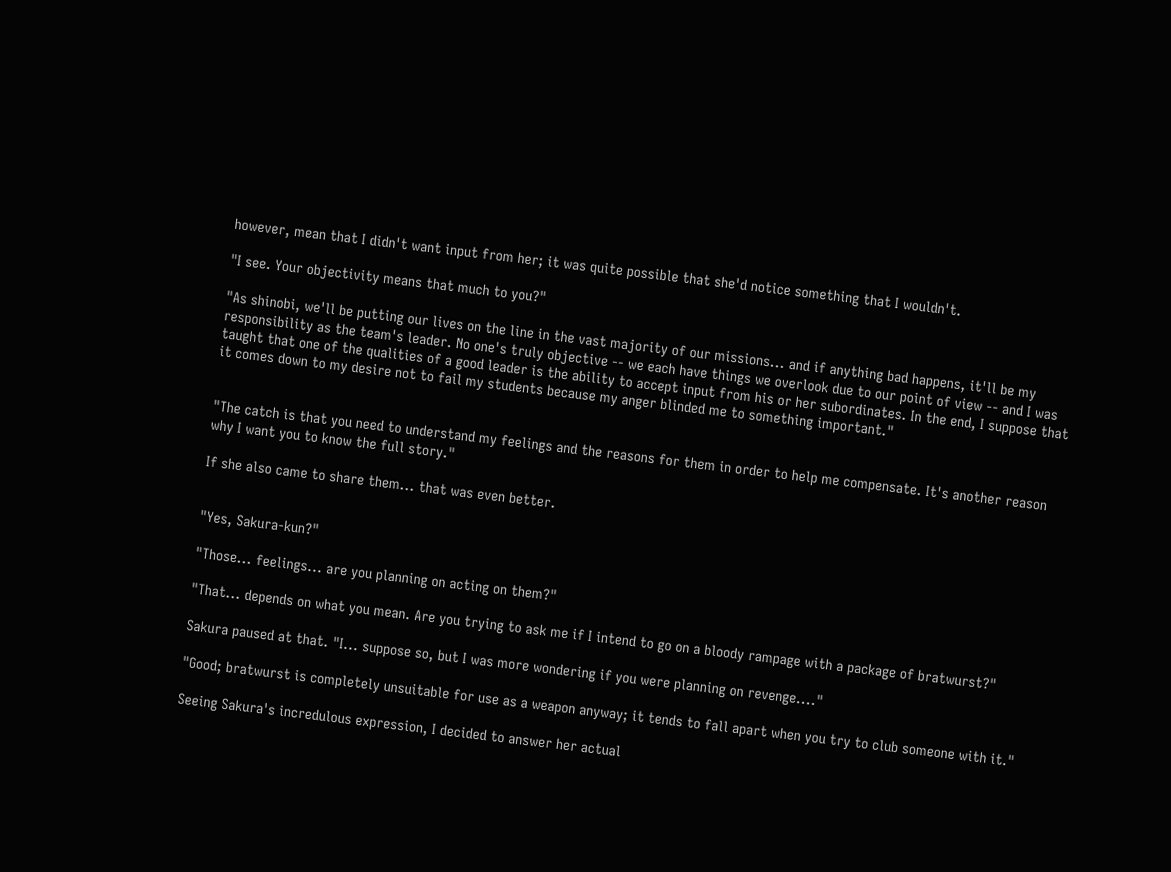however, mean that I didn't want input from her; it was quite possible that she'd notice something that I wouldn't.

"I see. Your objectivity means that much to you?"

"As shinobi, we'll be putting our lives on the line in the vast majority of our missions... and if anything bad happens, it'll be my responsibility as the team's leader. No one's truly objective -- we each have things we overlook due to our point of view -- and I was taught that one of the qualities of a good leader is the ability to accept input from his or her subordinates. In the end, I suppose that it comes down to my desire not to fail my students because my anger blinded me to something important."


"The catch is that you need to understand my feelings and the reasons for them in order to help me compensate. It's another reason why I want you to know the full story."

If she also came to share them... that was even better.


"Yes, Sakura-kun?"

"Those... feelings... are you planning on acting on them?"

"That... depends on what you mean. Are you trying to ask me if I intend to go on a bloody rampage with a package of bratwurst?"

Sakura paused at that. "I... suppose so, but I was more wondering if you were planning on revenge...."

"Good; bratwurst is completely unsuitable for use as a weapon anyway; it tends to fall apart when you try to club someone with it."

Seeing Sakura's incredulous expression, I decided to answer her actual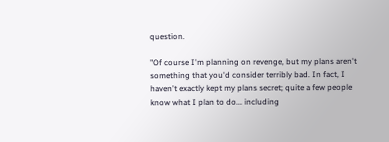question.

"Of course I'm planning on revenge, but my plans aren't something that you'd consider terribly bad. In fact, I haven't exactly kept my plans secret; quite a few people know what I plan to do... including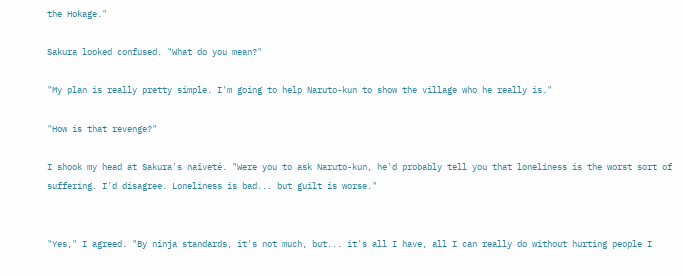the Hokage."

Sakura looked confused. "What do you mean?"

"My plan is really pretty simple. I'm going to help Naruto-kun to show the village who he really is."

"How is that revenge?"

I shook my head at Sakura's naïveté. "Were you to ask Naruto-kun, he'd probably tell you that loneliness is the worst sort of suffering. I'd disagree. Loneliness is bad... but guilt is worse."


"Yes," I agreed. "By ninja standards, it's not much, but... it's all I have, all I can really do without hurting people I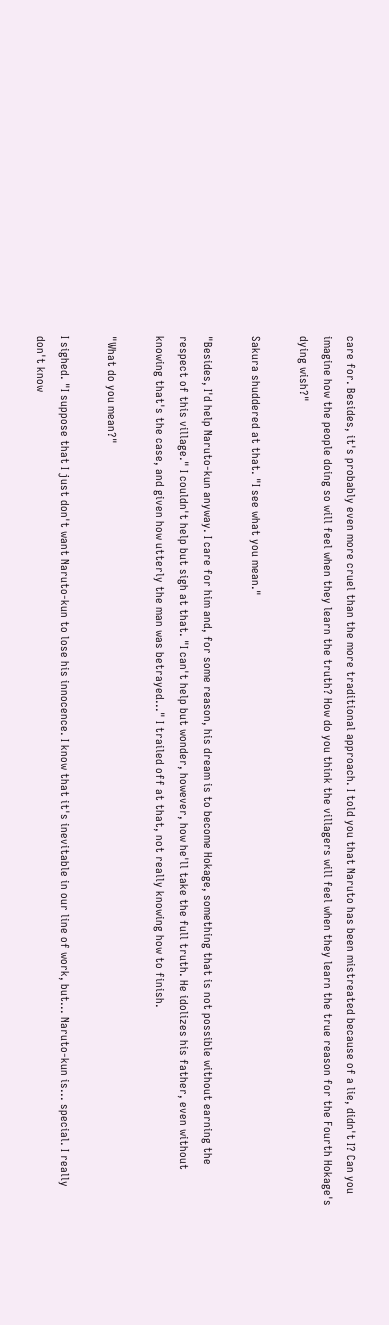care for. Besides, it's probably even more cruel than the more traditional approach. I told you that Naruto has been mistreated because of a lie, didn't I? Can you imagine how the people doing so will feel when they learn the truth? How do you think the villagers will feel when they learn the true reason for the Fourth Hokage's dying wish?"

Sakura shuddered at that. "I see what you mean."

"Besides, I'd help Naruto-kun anyway. I care for him and, for some reason, his dream is to become Hokage, something that is not possible without earning the respect of this village." I couldn't help but sigh at that. "I can't help but wonder, however, how he'll take the full truth. He idolizes his father, even without knowing that's the case, and given how utterly the man was betrayed..." I trailed off at that, not really knowing how to finish.

"What do you mean?"

I sighed. "I suppose that I just don't want Naruto-kun to lose his innocence. I know that it's inevitable in our line of work, but... Naruto-kun is... special. I really don't know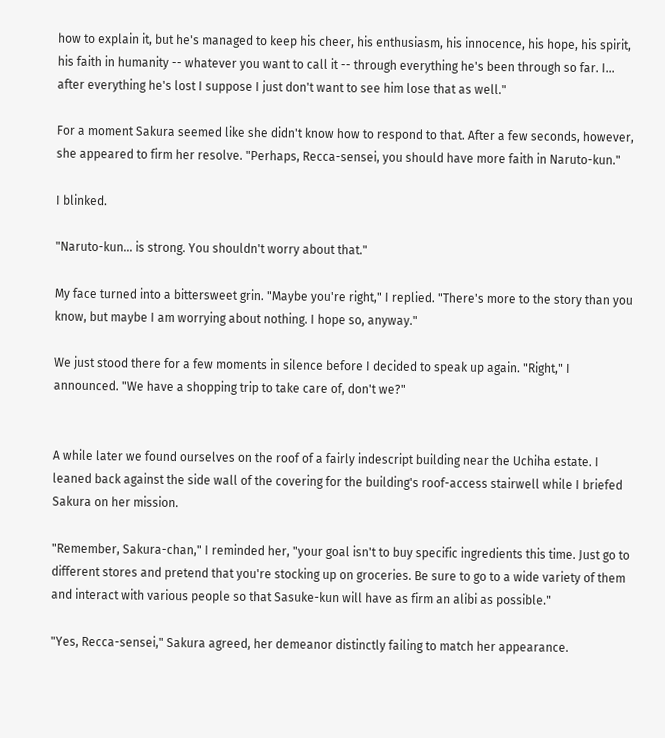how to explain it, but he's managed to keep his cheer, his enthusiasm, his innocence, his hope, his spirit, his faith in humanity -- whatever you want to call it -- through everything he's been through so far. I... after everything he's lost I suppose I just don't want to see him lose that as well."

For a moment Sakura seemed like she didn't know how to respond to that. After a few seconds, however, she appeared to firm her resolve. "Perhaps, Recca-sensei, you should have more faith in Naruto-kun."

I blinked.

"Naruto-kun... is strong. You shouldn't worry about that."

My face turned into a bittersweet grin. "Maybe you're right," I replied. "There's more to the story than you know, but maybe I am worrying about nothing. I hope so, anyway."

We just stood there for a few moments in silence before I decided to speak up again. "Right," I announced. "We have a shopping trip to take care of, don't we?"


A while later we found ourselves on the roof of a fairly indescript building near the Uchiha estate. I leaned back against the side wall of the covering for the building's roof-access stairwell while I briefed Sakura on her mission.

"Remember, Sakura-chan," I reminded her, "your goal isn't to buy specific ingredients this time. Just go to different stores and pretend that you're stocking up on groceries. Be sure to go to a wide variety of them and interact with various people so that Sasuke-kun will have as firm an alibi as possible."

"Yes, Recca-sensei," Sakura agreed, her demeanor distinctly failing to match her appearance.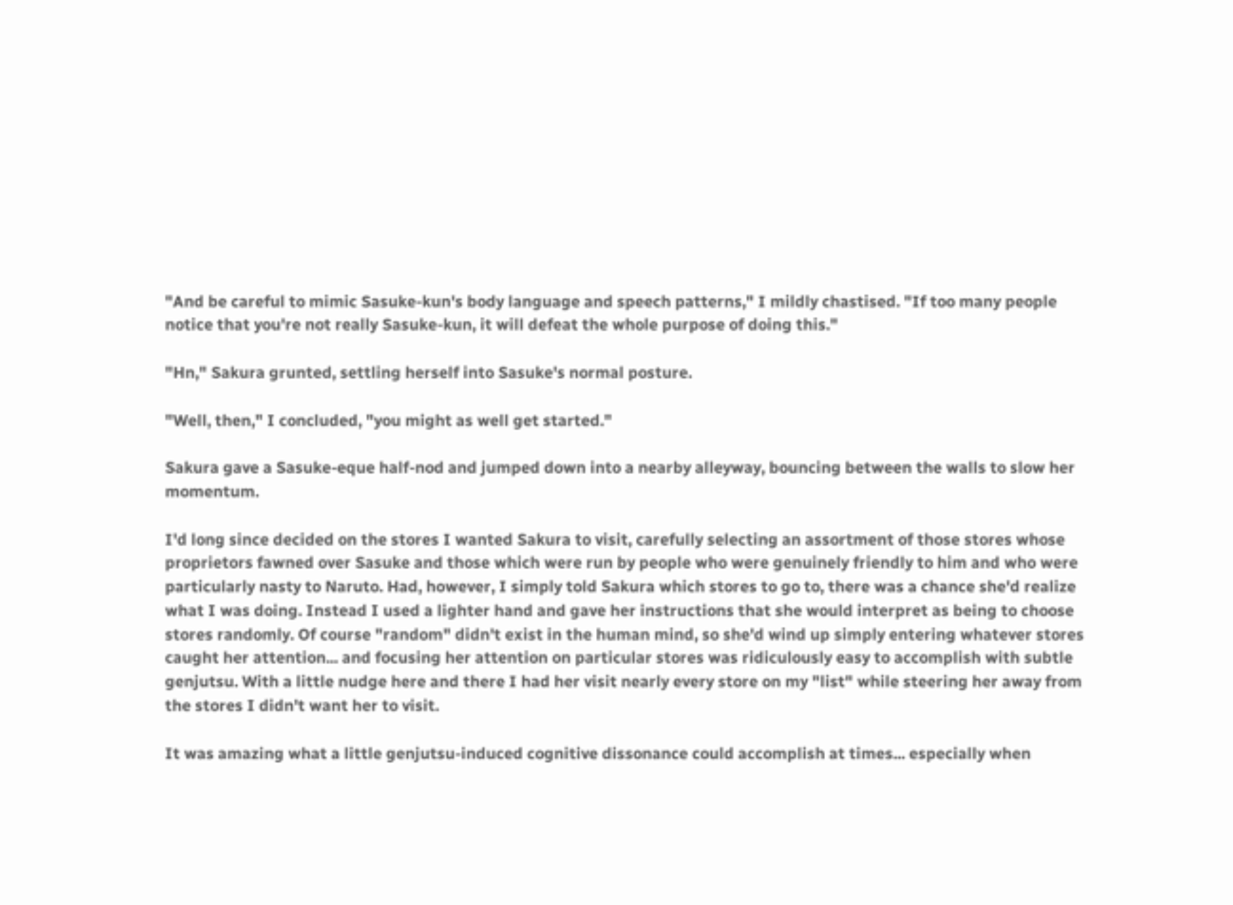"And be careful to mimic Sasuke-kun's body language and speech patterns," I mildly chastised. "If too many people notice that you're not really Sasuke-kun, it will defeat the whole purpose of doing this."

"Hn," Sakura grunted, settling herself into Sasuke's normal posture.

"Well, then," I concluded, "you might as well get started."

Sakura gave a Sasuke-eque half-nod and jumped down into a nearby alleyway, bouncing between the walls to slow her momentum.

I'd long since decided on the stores I wanted Sakura to visit, carefully selecting an assortment of those stores whose proprietors fawned over Sasuke and those which were run by people who were genuinely friendly to him and who were particularly nasty to Naruto. Had, however, I simply told Sakura which stores to go to, there was a chance she'd realize what I was doing. Instead I used a lighter hand and gave her instructions that she would interpret as being to choose stores randomly. Of course "random" didn't exist in the human mind, so she'd wind up simply entering whatever stores caught her attention... and focusing her attention on particular stores was ridiculously easy to accomplish with subtle genjutsu. With a little nudge here and there I had her visit nearly every store on my "list" while steering her away from the stores I didn't want her to visit.

It was amazing what a little genjutsu-induced cognitive dissonance could accomplish at times... especially when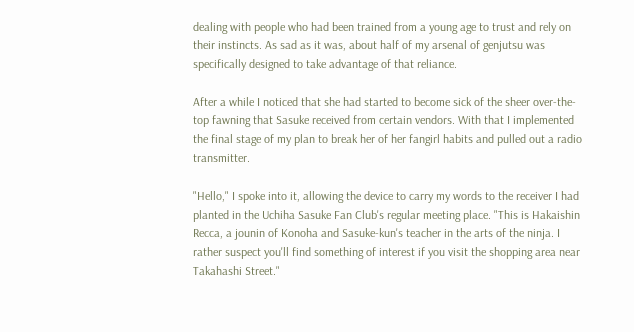dealing with people who had been trained from a young age to trust and rely on their instincts. As sad as it was, about half of my arsenal of genjutsu was specifically designed to take advantage of that reliance.

After a while I noticed that she had started to become sick of the sheer over-the-top fawning that Sasuke received from certain vendors. With that I implemented the final stage of my plan to break her of her fangirl habits and pulled out a radio transmitter.

"Hello," I spoke into it, allowing the device to carry my words to the receiver I had planted in the Uchiha Sasuke Fan Club's regular meeting place. "This is Hakaishin Recca, a jounin of Konoha and Sasuke-kun's teacher in the arts of the ninja. I rather suspect you'll find something of interest if you visit the shopping area near Takahashi Street."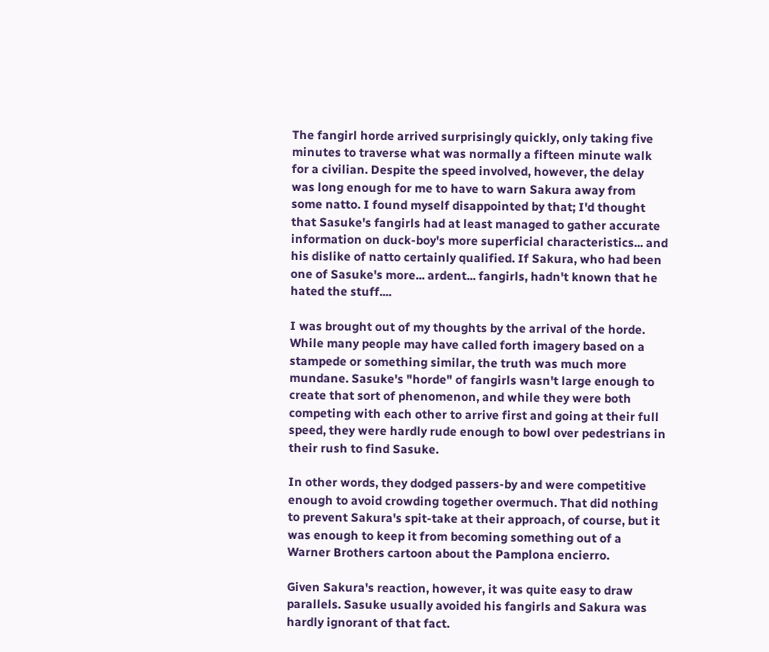The fangirl horde arrived surprisingly quickly, only taking five minutes to traverse what was normally a fifteen minute walk for a civilian. Despite the speed involved, however, the delay was long enough for me to have to warn Sakura away from some natto. I found myself disappointed by that; I'd thought that Sasuke's fangirls had at least managed to gather accurate information on duck-boy's more superficial characteristics... and his dislike of natto certainly qualified. If Sakura, who had been one of Sasuke's more... ardent... fangirls, hadn't known that he hated the stuff....

I was brought out of my thoughts by the arrival of the horde. While many people may have called forth imagery based on a stampede or something similar, the truth was much more mundane. Sasuke's "horde" of fangirls wasn't large enough to create that sort of phenomenon, and while they were both competing with each other to arrive first and going at their full speed, they were hardly rude enough to bowl over pedestrians in their rush to find Sasuke.

In other words, they dodged passers-by and were competitive enough to avoid crowding together overmuch. That did nothing to prevent Sakura's spit-take at their approach, of course, but it was enough to keep it from becoming something out of a Warner Brothers cartoon about the Pamplona encierro.

Given Sakura's reaction, however, it was quite easy to draw parallels. Sasuke usually avoided his fangirls and Sakura was hardly ignorant of that fact.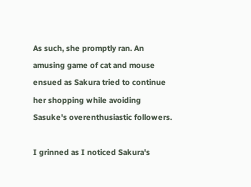As such, she promptly ran. An amusing game of cat and mouse ensued as Sakura tried to continue her shopping while avoiding Sasuke's overenthusiastic followers.

I grinned as I noticed Sakura's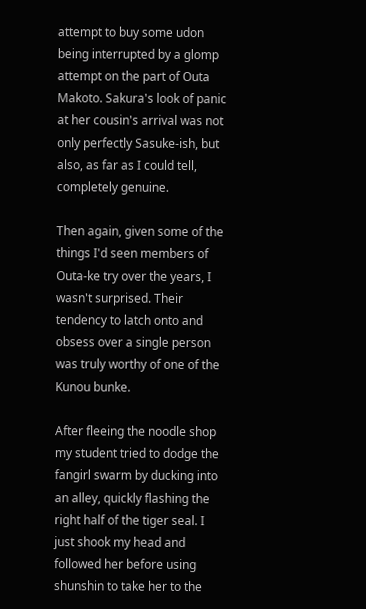attempt to buy some udon being interrupted by a glomp attempt on the part of Outa Makoto. Sakura's look of panic at her cousin's arrival was not only perfectly Sasuke-ish, but also, as far as I could tell, completely genuine.

Then again, given some of the things I'd seen members of Outa-ke try over the years, I wasn't surprised. Their tendency to latch onto and obsess over a single person was truly worthy of one of the Kunou bunke.

After fleeing the noodle shop my student tried to dodge the fangirl swarm by ducking into an alley, quickly flashing the right half of the tiger seal. I just shook my head and followed her before using shunshin to take her to the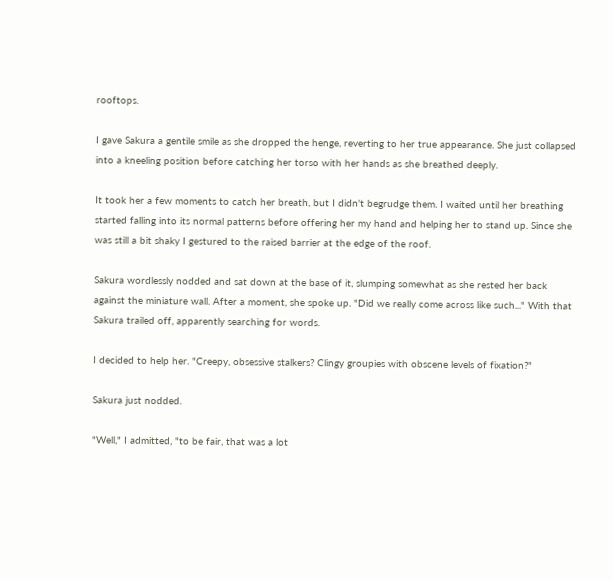rooftops.

I gave Sakura a gentile smile as she dropped the henge, reverting to her true appearance. She just collapsed into a kneeling position before catching her torso with her hands as she breathed deeply.

It took her a few moments to catch her breath, but I didn't begrudge them. I waited until her breathing started falling into its normal patterns before offering her my hand and helping her to stand up. Since she was still a bit shaky I gestured to the raised barrier at the edge of the roof.

Sakura wordlessly nodded and sat down at the base of it, slumping somewhat as she rested her back against the miniature wall. After a moment, she spoke up. "Did we really come across like such..." With that Sakura trailed off, apparently searching for words.

I decided to help her. "Creepy, obsessive stalkers? Clingy groupies with obscene levels of fixation?"

Sakura just nodded.

"Well," I admitted, "to be fair, that was a lot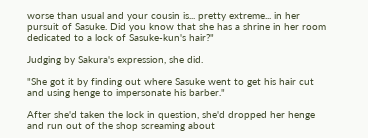worse than usual and your cousin is... pretty extreme... in her pursuit of Sasuke. Did you know that she has a shrine in her room dedicated to a lock of Sasuke-kun's hair?"

Judging by Sakura's expression, she did.

"She got it by finding out where Sasuke went to get his hair cut and using henge to impersonate his barber."

After she'd taken the lock in question, she'd dropped her henge and run out of the shop screaming about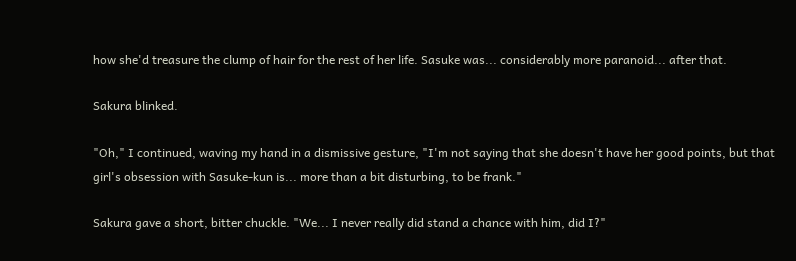how she'd treasure the clump of hair for the rest of her life. Sasuke was... considerably more paranoid... after that.

Sakura blinked.

"Oh," I continued, waving my hand in a dismissive gesture, "I'm not saying that she doesn't have her good points, but that girl's obsession with Sasuke-kun is... more than a bit disturbing, to be frank."

Sakura gave a short, bitter chuckle. "We... I never really did stand a chance with him, did I?"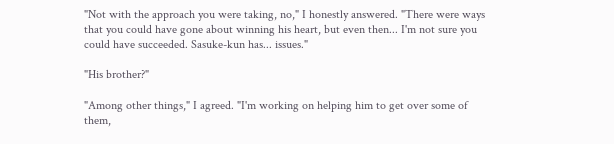"Not with the approach you were taking, no," I honestly answered. "There were ways that you could have gone about winning his heart, but even then... I'm not sure you could have succeeded. Sasuke-kun has... issues."

"His brother?"

"Among other things," I agreed. "I'm working on helping him to get over some of them,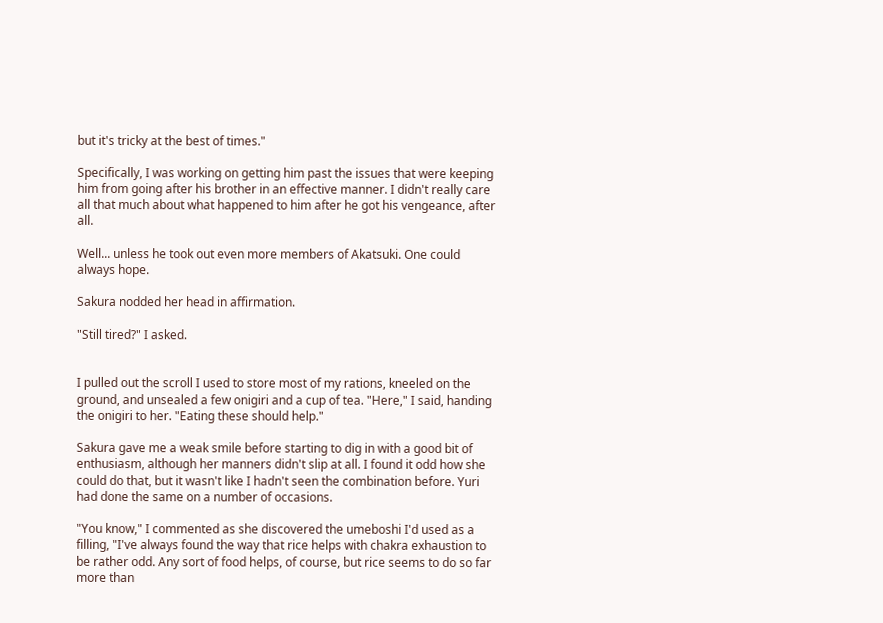but it's tricky at the best of times."

Specifically, I was working on getting him past the issues that were keeping him from going after his brother in an effective manner. I didn't really care all that much about what happened to him after he got his vengeance, after all.

Well... unless he took out even more members of Akatsuki. One could always hope.

Sakura nodded her head in affirmation.

"Still tired?" I asked.


I pulled out the scroll I used to store most of my rations, kneeled on the ground, and unsealed a few onigiri and a cup of tea. "Here," I said, handing the onigiri to her. "Eating these should help."

Sakura gave me a weak smile before starting to dig in with a good bit of enthusiasm, although her manners didn't slip at all. I found it odd how she could do that, but it wasn't like I hadn't seen the combination before. Yuri had done the same on a number of occasions.

"You know," I commented as she discovered the umeboshi I'd used as a filling, "I've always found the way that rice helps with chakra exhaustion to be rather odd. Any sort of food helps, of course, but rice seems to do so far more than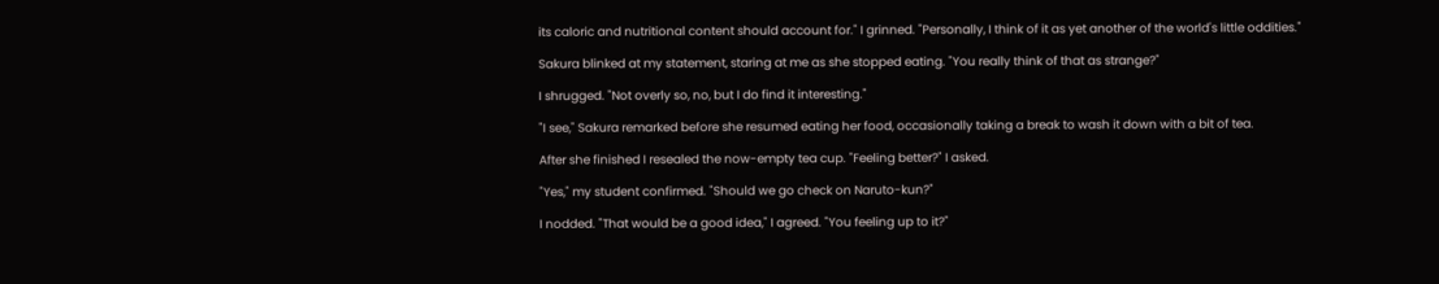its caloric and nutritional content should account for." I grinned. "Personally, I think of it as yet another of the world's little oddities."

Sakura blinked at my statement, staring at me as she stopped eating. "You really think of that as strange?"

I shrugged. "Not overly so, no, but I do find it interesting."

"I see," Sakura remarked before she resumed eating her food, occasionally taking a break to wash it down with a bit of tea.

After she finished I resealed the now-empty tea cup. "Feeling better?" I asked.

"Yes," my student confirmed. "Should we go check on Naruto-kun?"

I nodded. "That would be a good idea," I agreed. "You feeling up to it?"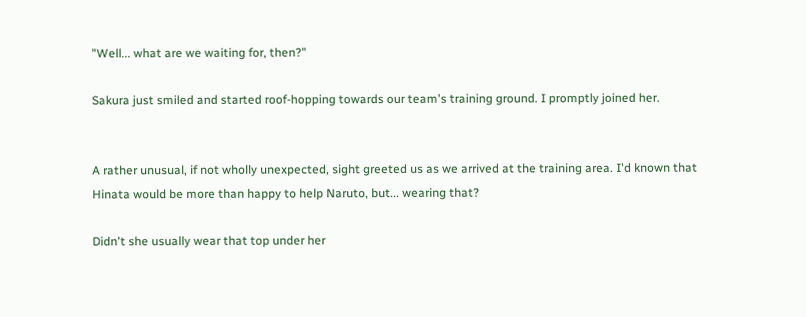"Well... what are we waiting for, then?"

Sakura just smiled and started roof-hopping towards our team's training ground. I promptly joined her.


A rather unusual, if not wholly unexpected, sight greeted us as we arrived at the training area. I'd known that Hinata would be more than happy to help Naruto, but... wearing that?

Didn't she usually wear that top under her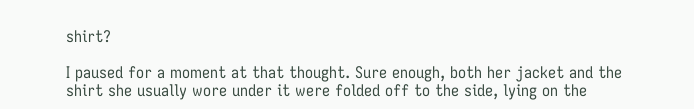shirt?

I paused for a moment at that thought. Sure enough, both her jacket and the shirt she usually wore under it were folded off to the side, lying on the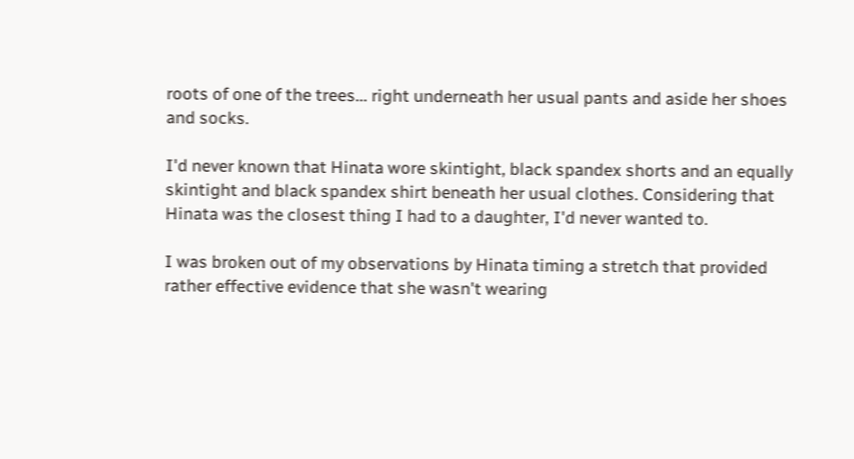roots of one of the trees... right underneath her usual pants and aside her shoes and socks.

I'd never known that Hinata wore skintight, black spandex shorts and an equally skintight and black spandex shirt beneath her usual clothes. Considering that Hinata was the closest thing I had to a daughter, I'd never wanted to.

I was broken out of my observations by Hinata timing a stretch that provided rather effective evidence that she wasn't wearing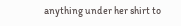anything under her shirt to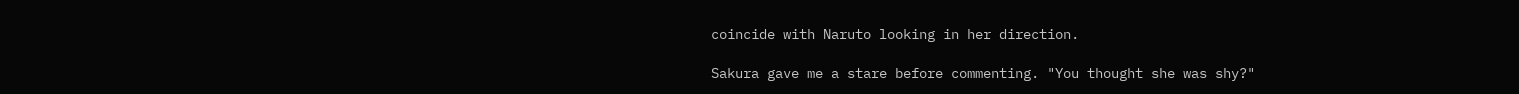coincide with Naruto looking in her direction.

Sakura gave me a stare before commenting. "You thought she was shy?"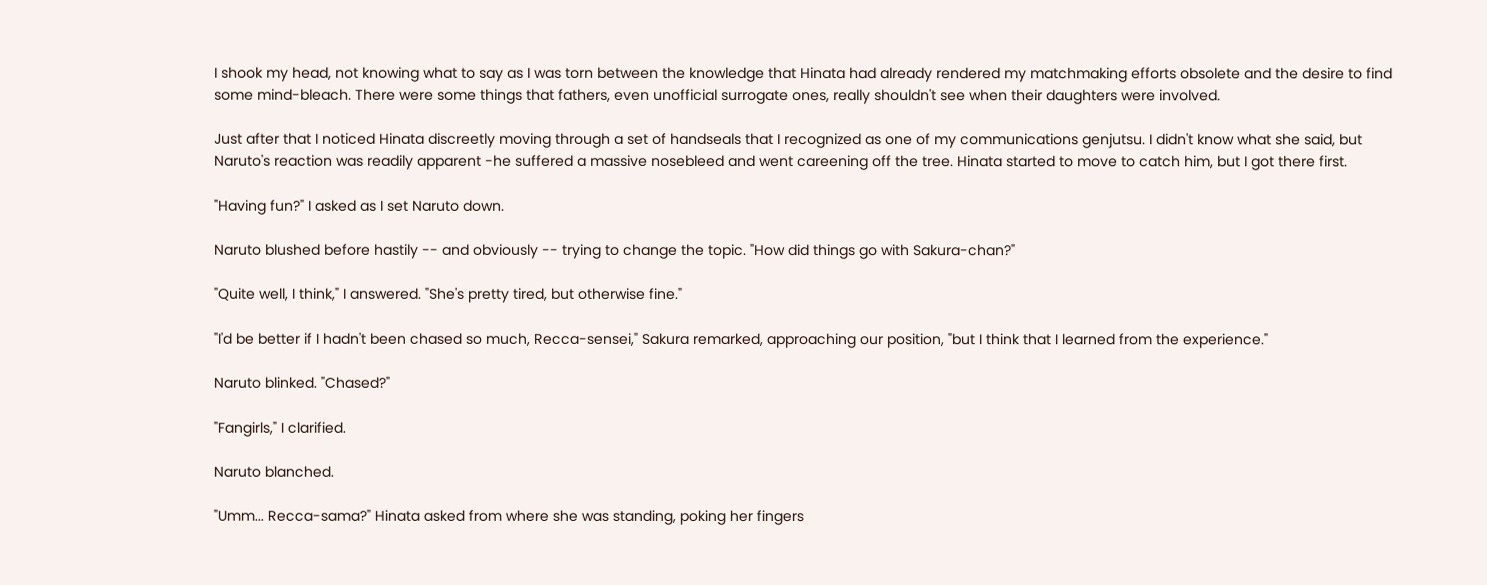I shook my head, not knowing what to say as I was torn between the knowledge that Hinata had already rendered my matchmaking efforts obsolete and the desire to find some mind-bleach. There were some things that fathers, even unofficial surrogate ones, really shouldn't see when their daughters were involved.

Just after that I noticed Hinata discreetly moving through a set of handseals that I recognized as one of my communications genjutsu. I didn't know what she said, but Naruto's reaction was readily apparent -he suffered a massive nosebleed and went careening off the tree. Hinata started to move to catch him, but I got there first.

"Having fun?" I asked as I set Naruto down.

Naruto blushed before hastily -- and obviously -- trying to change the topic. "How did things go with Sakura-chan?"

"Quite well, I think," I answered. "She's pretty tired, but otherwise fine."

"I'd be better if I hadn't been chased so much, Recca-sensei," Sakura remarked, approaching our position, "but I think that I learned from the experience."

Naruto blinked. "Chased?"

"Fangirls," I clarified.

Naruto blanched.

"Umm... Recca-sama?" Hinata asked from where she was standing, poking her fingers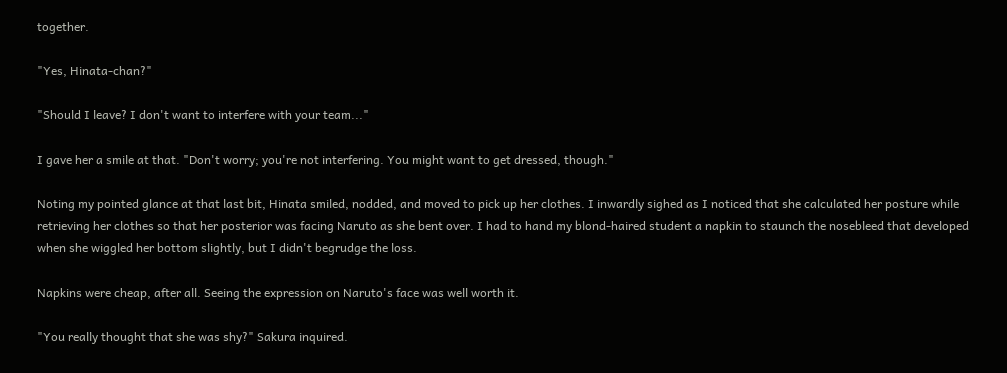together.

"Yes, Hinata-chan?"

"Should I leave? I don't want to interfere with your team..."

I gave her a smile at that. "Don't worry; you're not interfering. You might want to get dressed, though."

Noting my pointed glance at that last bit, Hinata smiled, nodded, and moved to pick up her clothes. I inwardly sighed as I noticed that she calculated her posture while retrieving her clothes so that her posterior was facing Naruto as she bent over. I had to hand my blond-haired student a napkin to staunch the nosebleed that developed when she wiggled her bottom slightly, but I didn't begrudge the loss.

Napkins were cheap, after all. Seeing the expression on Naruto's face was well worth it.

"You really thought that she was shy?" Sakura inquired.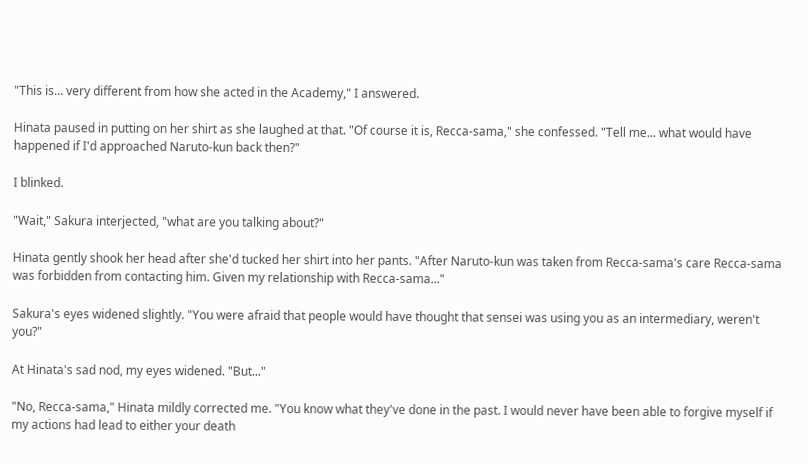"This is... very different from how she acted in the Academy," I answered.

Hinata paused in putting on her shirt as she laughed at that. "Of course it is, Recca-sama," she confessed. "Tell me... what would have happened if I'd approached Naruto-kun back then?"

I blinked.

"Wait," Sakura interjected, "what are you talking about?"

Hinata gently shook her head after she'd tucked her shirt into her pants. "After Naruto-kun was taken from Recca-sama's care Recca-sama was forbidden from contacting him. Given my relationship with Recca-sama..."

Sakura's eyes widened slightly. "You were afraid that people would have thought that sensei was using you as an intermediary, weren't you?"

At Hinata's sad nod, my eyes widened. "But..."

"No, Recca-sama," Hinata mildly corrected me. "You know what they've done in the past. I would never have been able to forgive myself if my actions had lead to either your death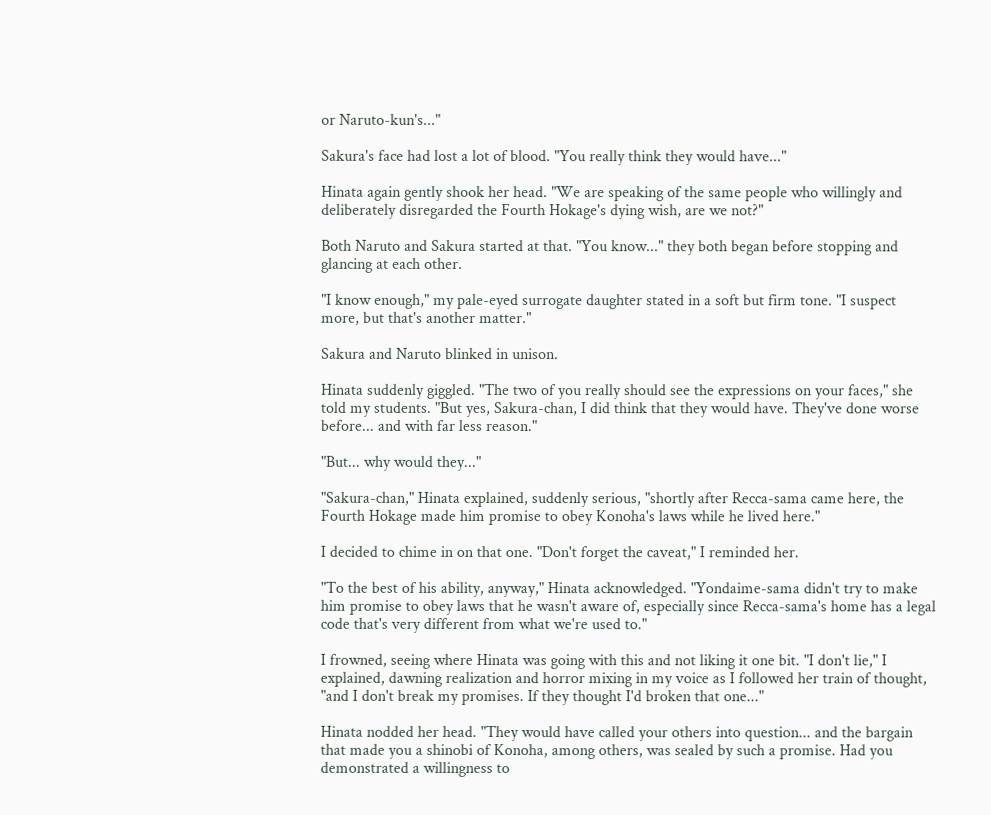or Naruto-kun's..."

Sakura's face had lost a lot of blood. "You really think they would have..."

Hinata again gently shook her head. "We are speaking of the same people who willingly and deliberately disregarded the Fourth Hokage's dying wish, are we not?"

Both Naruto and Sakura started at that. "You know..." they both began before stopping and glancing at each other.

"I know enough," my pale-eyed surrogate daughter stated in a soft but firm tone. "I suspect more, but that's another matter."

Sakura and Naruto blinked in unison.

Hinata suddenly giggled. "The two of you really should see the expressions on your faces," she told my students. "But yes, Sakura-chan, I did think that they would have. They've done worse before... and with far less reason."

"But... why would they..."

"Sakura-chan," Hinata explained, suddenly serious, "shortly after Recca-sama came here, the Fourth Hokage made him promise to obey Konoha's laws while he lived here."

I decided to chime in on that one. "Don't forget the caveat," I reminded her.

"To the best of his ability, anyway," Hinata acknowledged. "Yondaime-sama didn't try to make him promise to obey laws that he wasn't aware of, especially since Recca-sama's home has a legal code that's very different from what we're used to."

I frowned, seeing where Hinata was going with this and not liking it one bit. "I don't lie," I explained, dawning realization and horror mixing in my voice as I followed her train of thought, "and I don't break my promises. If they thought I'd broken that one..."

Hinata nodded her head. "They would have called your others into question... and the bargain that made you a shinobi of Konoha, among others, was sealed by such a promise. Had you demonstrated a willingness to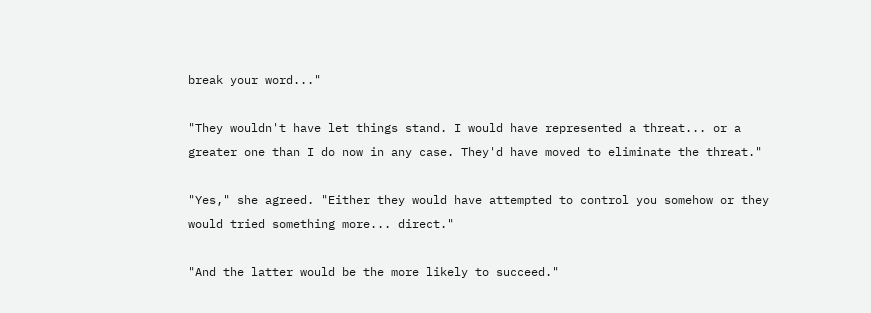break your word..."

"They wouldn't have let things stand. I would have represented a threat... or a greater one than I do now in any case. They'd have moved to eliminate the threat."

"Yes," she agreed. "Either they would have attempted to control you somehow or they would tried something more... direct."

"And the latter would be the more likely to succeed."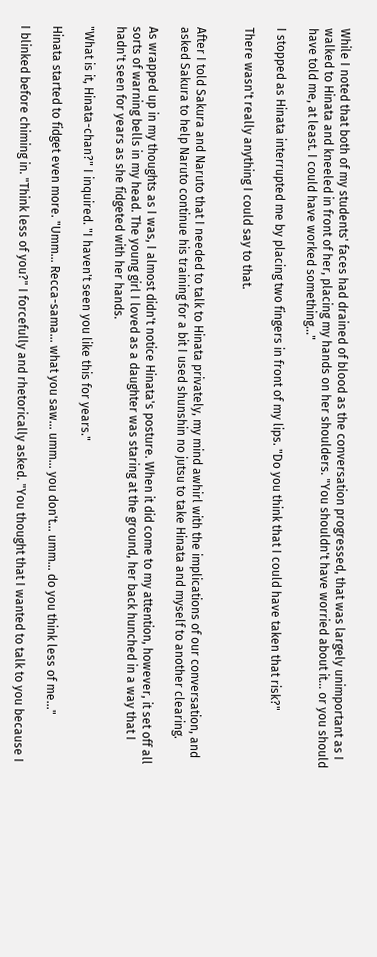While I noted that both of my students' faces had drained of blood as the conversation progressed, that was largely unimportant as I walked to Hinata and kneeled in front of her, placing my hands on her shoulders. "You shouldn't have worried about it... or you should have told me, at least. I could have worked something..."

I stopped as Hinata interrupted me by placing two fingers in front of my lips. "Do you think that I could have taken that risk?"

There wasn't really anything I could say to that.


After I told Sakura and Naruto that I needed to talk to Hinata privately, my mind awhirl with the implications of our conversation, and asked Sakura to help Naruto continue his training for a bit I used shunshin no jutsu to take Hinata and myself to another clearing.

As wrapped up in my thoughts as I was, I almost didn't notice Hinata's posture. When it did come to my attention, however, it set off all sorts of warning bells in my head. The young girl I loved as a daughter was staring at the ground, her back hunched in a way that I hadn't seen for years as she fidgeted with her hands.

"What is it, Hinata-chan?" I inquired. "I haven't seen you like this for years."

Hinata started to fidget even more. "Umm... Recca-sama... what you saw... umm... you don't... umm... do you think less of me..."

I blinked before chiming in. "Think less of you?" I forcefully and rhetorically asked. "You thought that I wanted to talk to you because I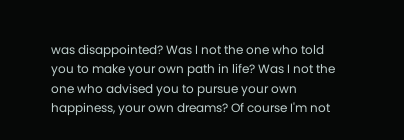was disappointed? Was I not the one who told you to make your own path in life? Was I not the one who advised you to pursue your own happiness, your own dreams? Of course I'm not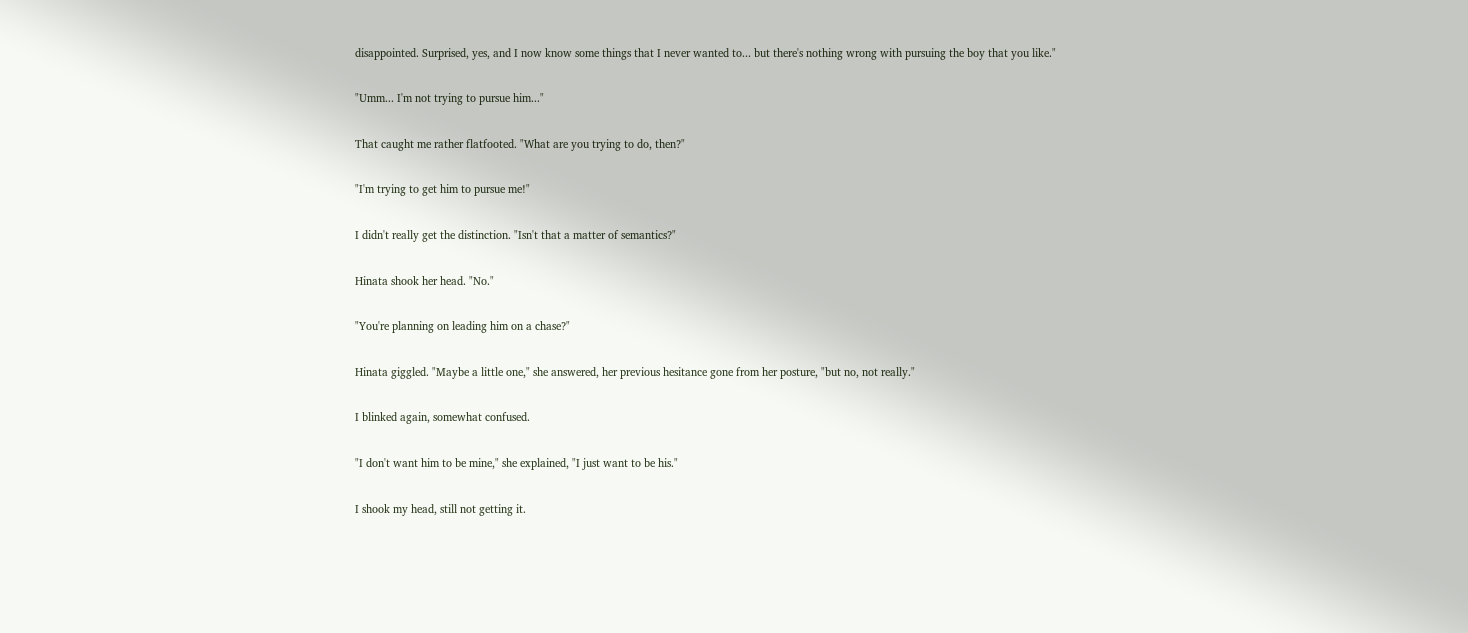disappointed. Surprised, yes, and I now know some things that I never wanted to... but there's nothing wrong with pursuing the boy that you like."

"Umm... I'm not trying to pursue him..."

That caught me rather flatfooted. "What are you trying to do, then?"

"I'm trying to get him to pursue me!"

I didn't really get the distinction. "Isn't that a matter of semantics?"

Hinata shook her head. "No."

"You're planning on leading him on a chase?"

Hinata giggled. "Maybe a little one," she answered, her previous hesitance gone from her posture, "but no, not really."

I blinked again, somewhat confused.

"I don't want him to be mine," she explained, "I just want to be his."

I shook my head, still not getting it.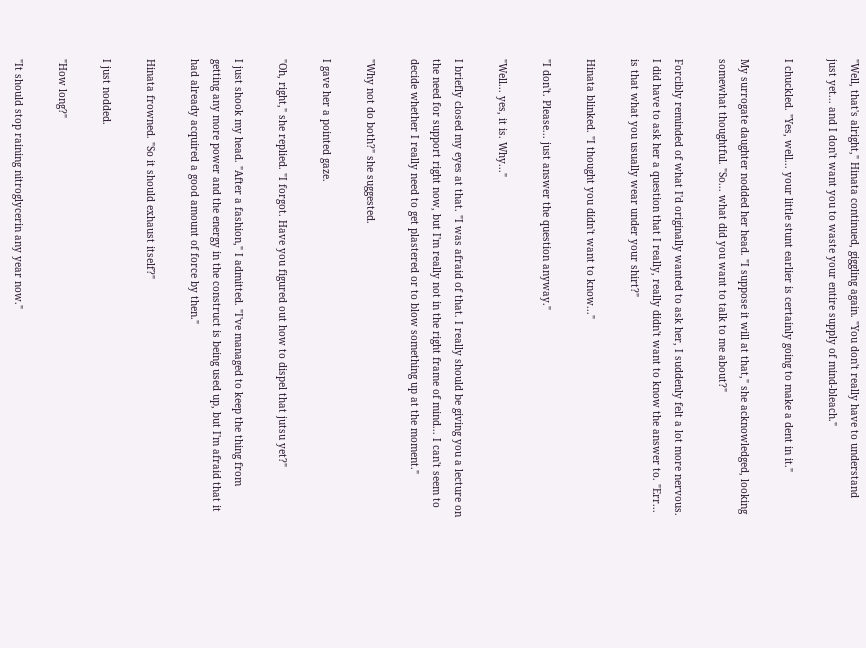"Well, that's alright," Hinata continued, giggling again. "You don't really have to understand just yet... and I don't want you to waste your entire supply of mind-bleach."

I chuckled. "Yes, well... your little stunt earlier is certainly going to make a dent in it."

My surrogate daughter nodded her head. "I suppose it will at that," she acknowledged, looking somewhat thoughtful. "So... what did you want to talk to me about?"

Forcibly reminded of what I'd originally wanted to ask her, I suddenly felt a lot more nervous. I did have to ask her a question that I really, really didn't want to know the answer to. "Err... is that what you usually wear under your shirt?"

Hinata blinked. "I thought you didn't want to know..."

"I don't. Please... just answer the question anyway."

"Well... yes, it is. Why..."

I briefly closed my eyes at that. "I was afraid of that. I really should be giving you a lecture on the need for support right now, but I'm really not in the right frame of mind... I can't seem to decide whether I really need to get plastered or to blow something up at the moment."

"Why not do both?" she suggested.

I gave her a pointed gaze.

"Oh, right," she replied. "I forgot. Have you figured out how to dispel that jutsu yet?"

I just shook my head. "After a fashion," I admitted. "I've managed to keep the thing from getting any more power and the energy in the construct is being used up, but I'm afraid that it had already acquired a good amount of force by then."

Hinata frowned. "So it should exhaust itself?"

I just nodded.

"How long?"

"It should stop raining nitroglycerin any year now."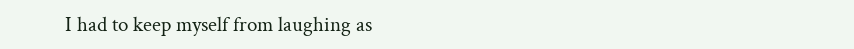I had to keep myself from laughing as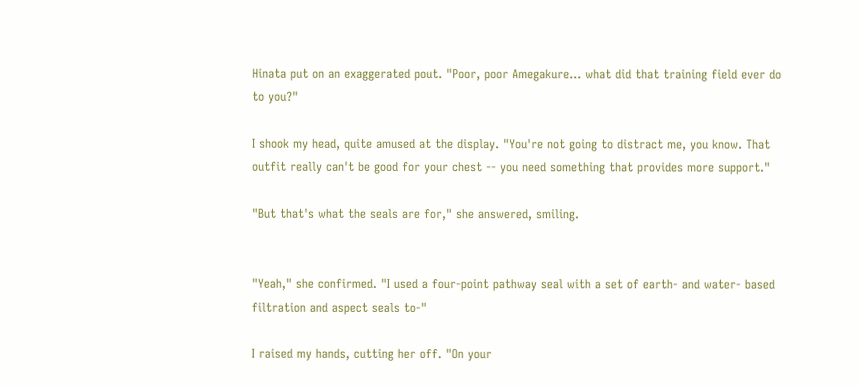Hinata put on an exaggerated pout. "Poor, poor Amegakure... what did that training field ever do to you?"

I shook my head, quite amused at the display. "You're not going to distract me, you know. That outfit really can't be good for your chest -- you need something that provides more support."

"But that's what the seals are for," she answered, smiling.


"Yeah," she confirmed. "I used a four-point pathway seal with a set of earth- and water- based filtration and aspect seals to-"

I raised my hands, cutting her off. "On your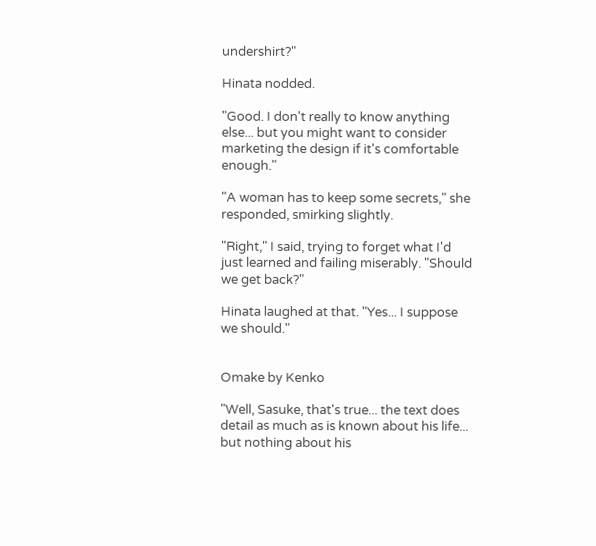undershirt?"

Hinata nodded.

"Good. I don't really to know anything else... but you might want to consider marketing the design if it's comfortable enough."

"A woman has to keep some secrets," she responded, smirking slightly.

"Right," I said, trying to forget what I'd just learned and failing miserably. "Should we get back?"

Hinata laughed at that. "Yes... I suppose we should."


Omake by Kenko

"Well, Sasuke, that's true... the text does detail as much as is known about his life... but nothing about his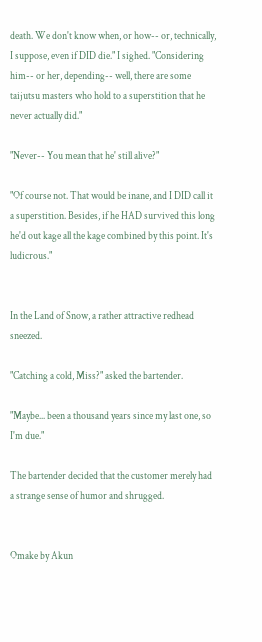death. We don't know when, or how-- or, technically, I suppose, even if DID die." I sighed. "Considering him-- or her, depending-- well, there are some taijutsu masters who hold to a superstition that he never actually did."

"Never-- You mean that he' still alive?"

"Of course not. That would be inane, and I DID call it a superstition. Besides, if he HAD survived this long he'd out kage all the kage combined by this point. It's ludicrous."


In the Land of Snow, a rather attractive redhead sneezed.

"Catching a cold, Miss?" asked the bartender.

"Maybe... been a thousand years since my last one, so I'm due."

The bartender decided that the customer merely had a strange sense of humor and shrugged.


Omake by Akun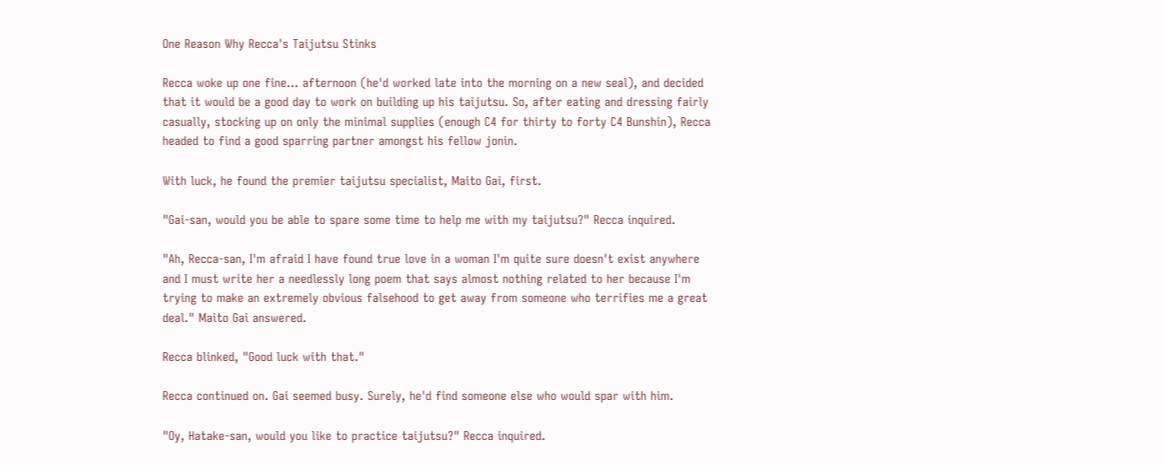One Reason Why Recca's Taijutsu Stinks

Recca woke up one fine... afternoon (he'd worked late into the morning on a new seal), and decided that it would be a good day to work on building up his taijutsu. So, after eating and dressing fairly casually, stocking up on only the minimal supplies (enough C4 for thirty to forty C4 Bunshin), Recca headed to find a good sparring partner amongst his fellow jonin.

With luck, he found the premier taijutsu specialist, Maito Gai, first.

"Gai-san, would you be able to spare some time to help me with my taijutsu?" Recca inquired.

"Ah, Recca-san, I'm afraid I have found true love in a woman I'm quite sure doesn't exist anywhere and I must write her a needlessly long poem that says almost nothing related to her because I'm trying to make an extremely obvious falsehood to get away from someone who terrifies me a great deal." Maito Gai answered.

Recca blinked, "Good luck with that."

Recca continued on. Gai seemed busy. Surely, he'd find someone else who would spar with him.

"Oy, Hatake-san, would you like to practice taijutsu?" Recca inquired.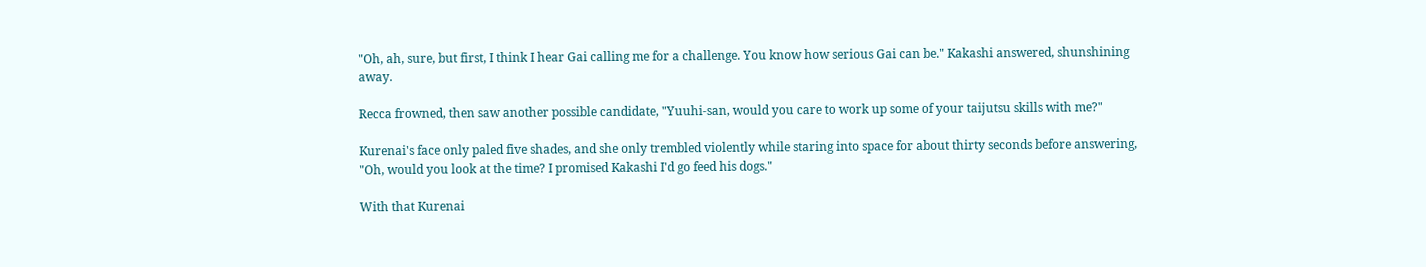"Oh, ah, sure, but first, I think I hear Gai calling me for a challenge. You know how serious Gai can be." Kakashi answered, shunshining away.

Recca frowned, then saw another possible candidate, "Yuuhi-san, would you care to work up some of your taijutsu skills with me?"

Kurenai's face only paled five shades, and she only trembled violently while staring into space for about thirty seconds before answering, "Oh, would you look at the time? I promised Kakashi I'd go feed his dogs."

With that Kurenai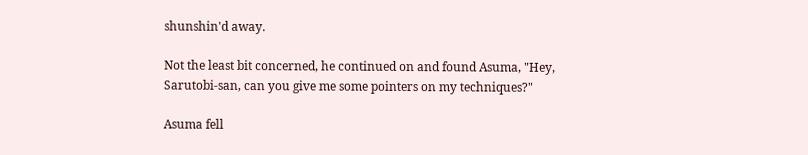shunshin'd away.

Not the least bit concerned, he continued on and found Asuma, "Hey, Sarutobi-san, can you give me some pointers on my techniques?"

Asuma fell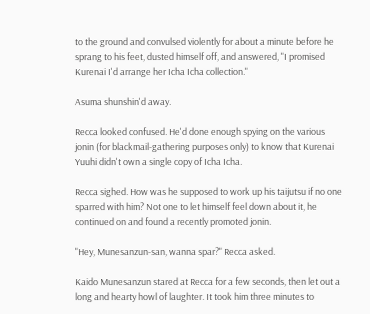to the ground and convulsed violently for about a minute before he sprang to his feet, dusted himself off, and answered, "I promised Kurenai I'd arrange her Icha Icha collection."

Asuma shunshin'd away.

Recca looked confused. He'd done enough spying on the various jonin (for blackmail-gathering purposes only) to know that Kurenai Yuuhi didn't own a single copy of Icha Icha.

Recca sighed. How was he supposed to work up his taijutsu if no one sparred with him? Not one to let himself feel down about it, he continued on and found a recently promoted jonin.

"Hey, Munesanzun-san, wanna spar?" Recca asked.

Kaido Munesanzun stared at Recca for a few seconds, then let out a long and hearty howl of laughter. It took him three minutes to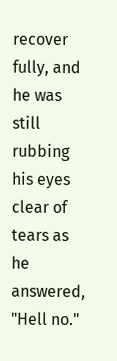recover fully, and he was still rubbing his eyes clear of tears as he answered, "Hell no."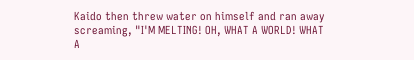Kaido then threw water on himself and ran away screaming, "I'M MELTING! OH, WHAT A WORLD! WHAT A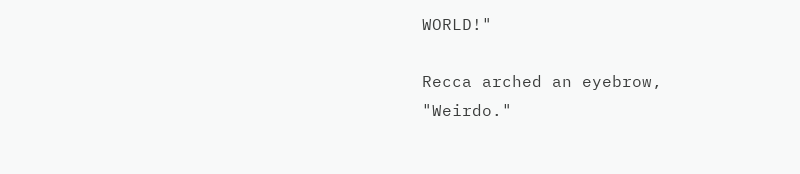WORLD!"

Recca arched an eyebrow, "Weirdo."